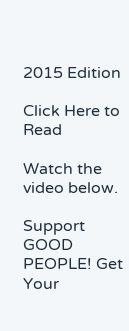2015 Edition

Click Here to Read

Watch the video below.

Support GOOD PEOPLE! Get Your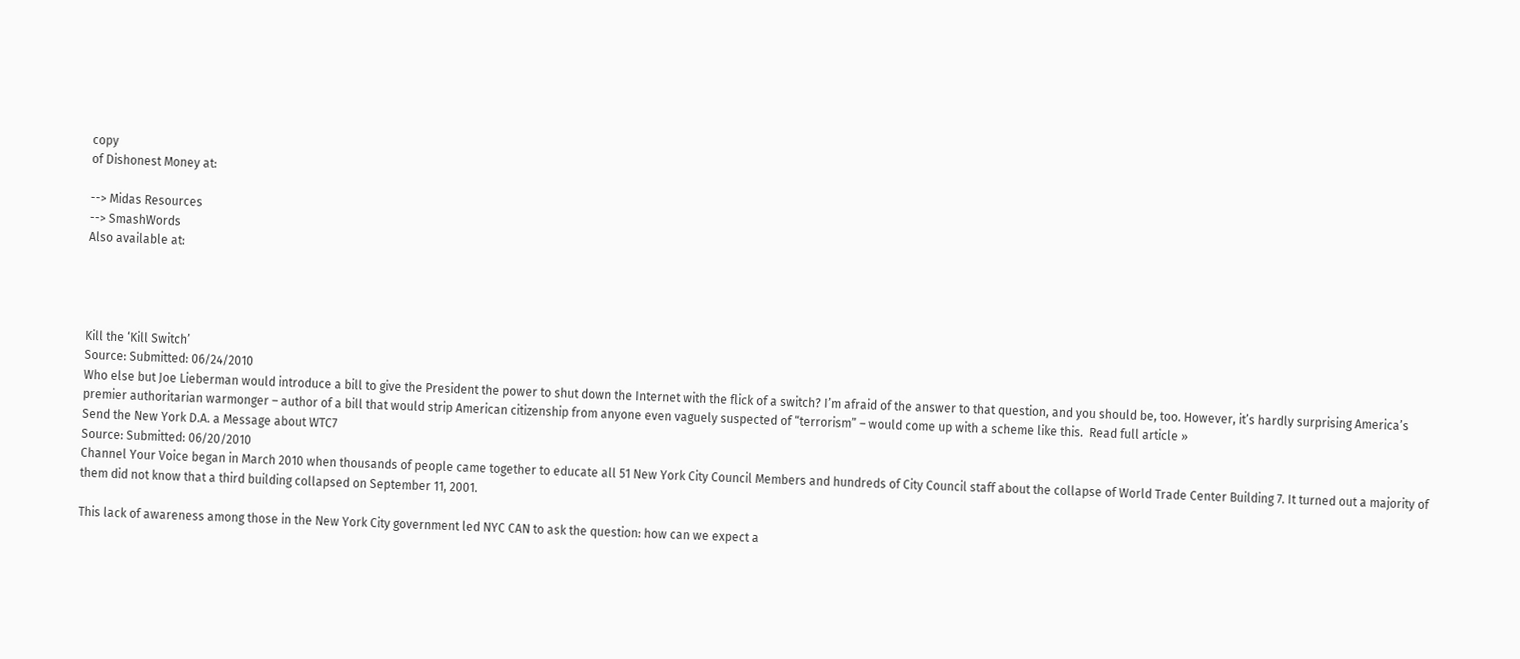copy
of Dishonest Money at:

--> Midas Resources
--> SmashWords
Also available at:




Kill the ‘Kill Switch’
Source: Submitted: 06/24/2010
Who else but Joe Lieberman would introduce a bill to give the President the power to shut down the Internet with the flick of a switch? I’m afraid of the answer to that question, and you should be, too. However, it’s hardly surprising America’s premier authoritarian warmonger – author of a bill that would strip American citizenship from anyone even vaguely suspected of “terrorism” – would come up with a scheme like this.  Read full article »
Send the New York D.A. a Message about WTC7
Source: Submitted: 06/20/2010
Channel Your Voice began in March 2010 when thousands of people came together to educate all 51 New York City Council Members and hundreds of City Council staff about the collapse of World Trade Center Building 7. It turned out a majority of them did not know that a third building collapsed on September 11, 2001.

This lack of awareness among those in the New York City government led NYC CAN to ask the question: how can we expect a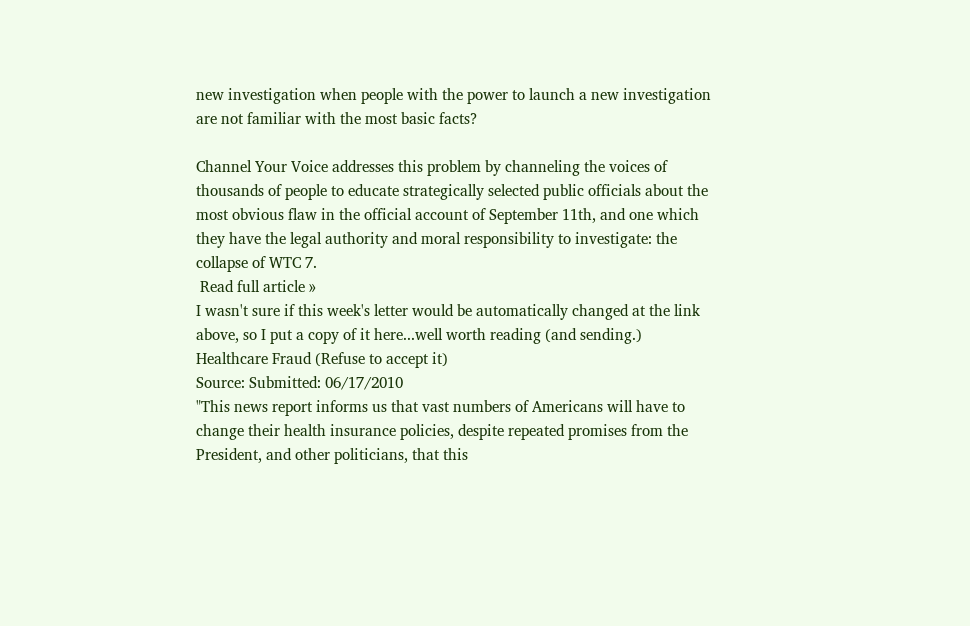new investigation when people with the power to launch a new investigation are not familiar with the most basic facts?

Channel Your Voice addresses this problem by channeling the voices of thousands of people to educate strategically selected public officials about the most obvious flaw in the official account of September 11th, and one which they have the legal authority and moral responsibility to investigate: the collapse of WTC 7.
 Read full article »
I wasn't sure if this week's letter would be automatically changed at the link above, so I put a copy of it here...well worth reading (and sending.)
Healthcare Fraud (Refuse to accept it)
Source: Submitted: 06/17/2010
"This news report informs us that vast numbers of Americans will have to change their health insurance policies, despite repeated promises from the President, and other politicians, that this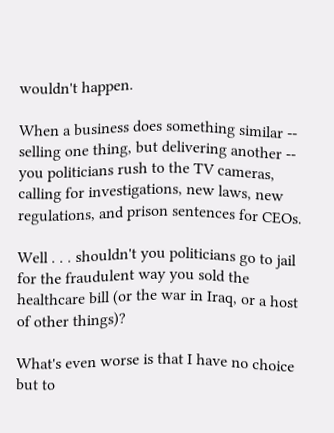wouldn't happen.

When a business does something similar -- selling one thing, but delivering another -- you politicians rush to the TV cameras, calling for investigations, new laws, new regulations, and prison sentences for CEOs.

Well . . . shouldn't you politicians go to jail for the fraudulent way you sold the healthcare bill (or the war in Iraq, or a host of other things)?

What's even worse is that I have no choice but to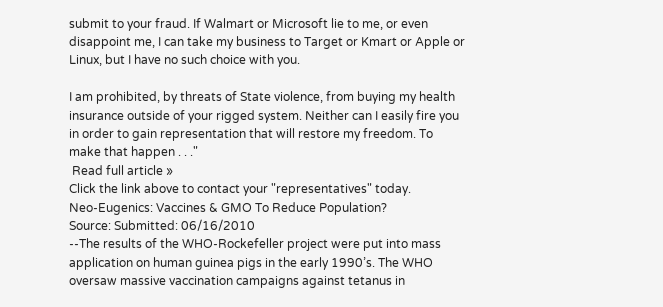submit to your fraud. If Walmart or Microsoft lie to me, or even disappoint me, I can take my business to Target or Kmart or Apple or Linux, but I have no such choice with you.

I am prohibited, by threats of State violence, from buying my health insurance outside of your rigged system. Neither can I easily fire you in order to gain representation that will restore my freedom. To make that happen . . ."
 Read full article »
Click the link above to contact your "representatives" today.
Neo-Eugenics: Vaccines & GMO To Reduce Population?
Source: Submitted: 06/16/2010
--The results of the WHO-Rockefeller project were put into mass application on human guinea pigs in the early 1990’s. The WHO oversaw massive vaccination campaigns against tetanus in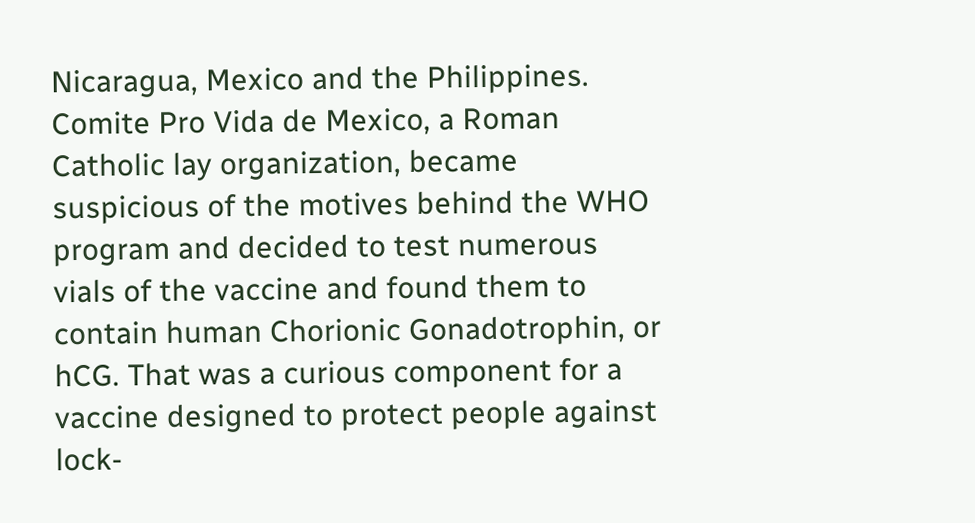Nicaragua, Mexico and the Philippines. Comite Pro Vida de Mexico, a Roman Catholic lay organization, became suspicious of the motives behind the WHO program and decided to test numerous vials of the vaccine and found them to contain human Chorionic Gonadotrophin, or hCG. That was a curious component for a vaccine designed to protect people against lock-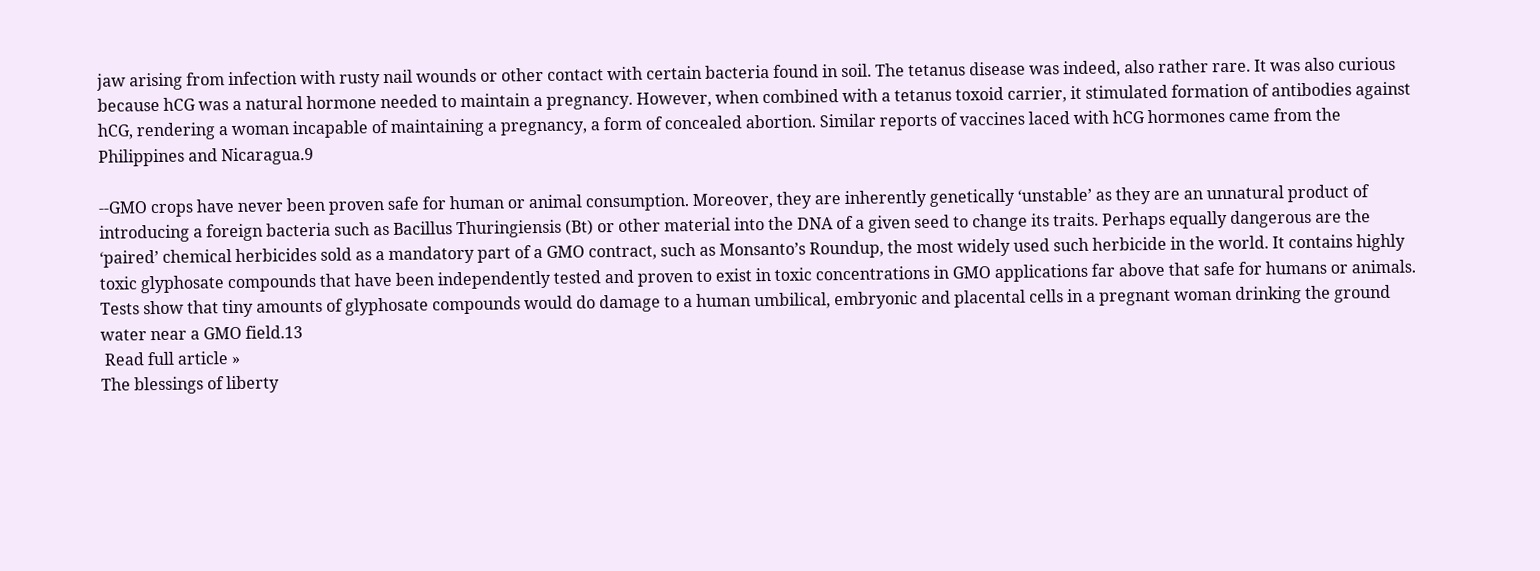jaw arising from infection with rusty nail wounds or other contact with certain bacteria found in soil. The tetanus disease was indeed, also rather rare. It was also curious because hCG was a natural hormone needed to maintain a pregnancy. However, when combined with a tetanus toxoid carrier, it stimulated formation of antibodies against hCG, rendering a woman incapable of maintaining a pregnancy, a form of concealed abortion. Similar reports of vaccines laced with hCG hormones came from the Philippines and Nicaragua.9

--GMO crops have never been proven safe for human or animal consumption. Moreover, they are inherently genetically ‘unstable’ as they are an unnatural product of introducing a foreign bacteria such as Bacillus Thuringiensis (Bt) or other material into the DNA of a given seed to change its traits. Perhaps equally dangerous are the ‘paired’ chemical herbicides sold as a mandatory part of a GMO contract, such as Monsanto’s Roundup, the most widely used such herbicide in the world. It contains highly toxic glyphosate compounds that have been independently tested and proven to exist in toxic concentrations in GMO applications far above that safe for humans or animals. Tests show that tiny amounts of glyphosate compounds would do damage to a human umbilical, embryonic and placental cells in a pregnant woman drinking the ground water near a GMO field.13
 Read full article »
The blessings of liberty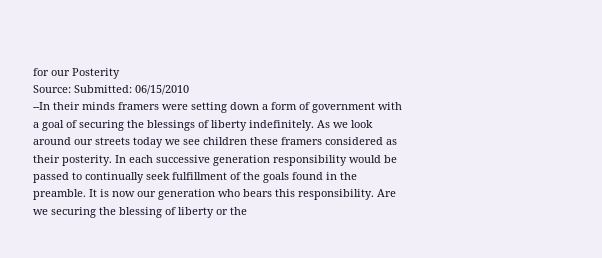for our Posterity
Source: Submitted: 06/15/2010
--In their minds framers were setting down a form of government with a goal of securing the blessings of liberty indefinitely. As we look around our streets today we see children these framers considered as their posterity. In each successive generation responsibility would be passed to continually seek fulfillment of the goals found in the preamble. It is now our generation who bears this responsibility. Are we securing the blessing of liberty or the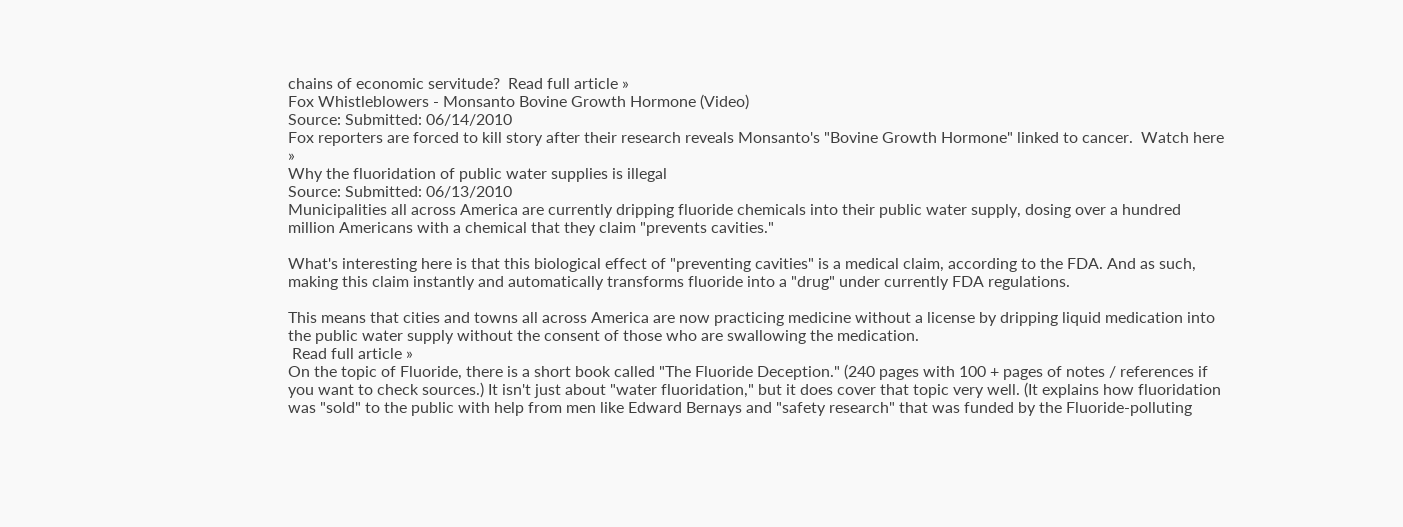chains of economic servitude?  Read full article »
Fox Whistleblowers - Monsanto Bovine Growth Hormone (Video)
Source: Submitted: 06/14/2010
Fox reporters are forced to kill story after their research reveals Monsanto's "Bovine Growth Hormone" linked to cancer.  Watch here »
Why the fluoridation of public water supplies is illegal
Source: Submitted: 06/13/2010
Municipalities all across America are currently dripping fluoride chemicals into their public water supply, dosing over a hundred million Americans with a chemical that they claim "prevents cavities."

What's interesting here is that this biological effect of "preventing cavities" is a medical claim, according to the FDA. And as such, making this claim instantly and automatically transforms fluoride into a "drug" under currently FDA regulations.

This means that cities and towns all across America are now practicing medicine without a license by dripping liquid medication into the public water supply without the consent of those who are swallowing the medication.
 Read full article »
On the topic of Fluoride, there is a short book called "The Fluoride Deception." (240 pages with 100 + pages of notes / references if you want to check sources.) It isn't just about "water fluoridation," but it does cover that topic very well. (It explains how fluoridation was "sold" to the public with help from men like Edward Bernays and "safety research" that was funded by the Fluoride-polluting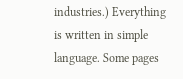industries.) Everything is written in simple language. Some pages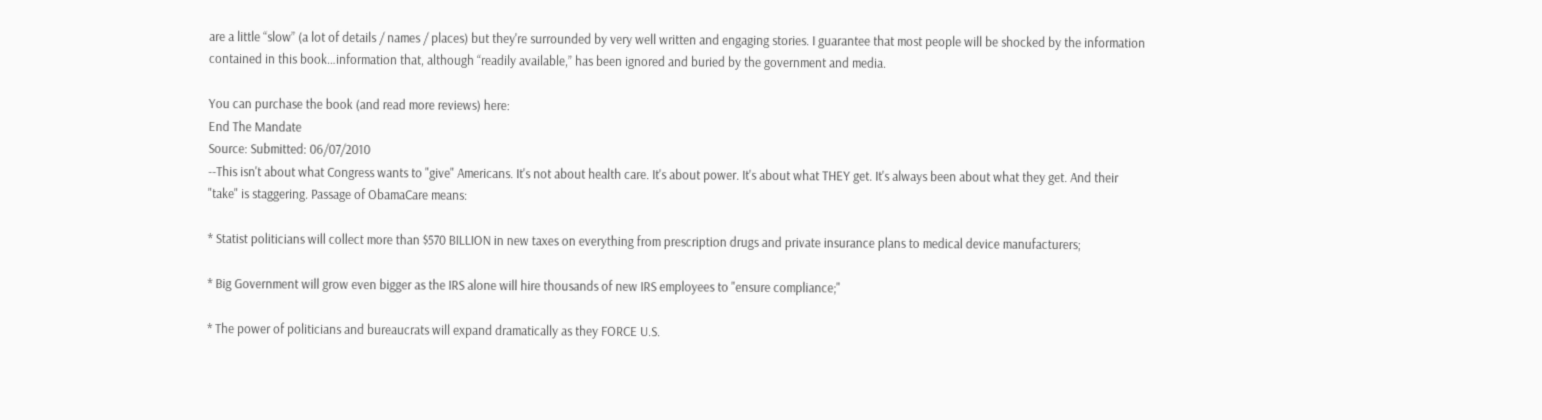are a little “slow” (a lot of details / names / places) but they're surrounded by very well written and engaging stories. I guarantee that most people will be shocked by the information contained in this book…information that, although “readily available,” has been ignored and buried by the government and media.

You can purchase the book (and read more reviews) here:
End The Mandate
Source: Submitted: 06/07/2010
--This isn't about what Congress wants to "give" Americans. It's not about health care. It's about power. It's about what THEY get. It's always been about what they get. And their "take" is staggering. Passage of ObamaCare means:

* Statist politicians will collect more than $570 BILLION in new taxes on everything from prescription drugs and private insurance plans to medical device manufacturers;

* Big Government will grow even bigger as the IRS alone will hire thousands of new IRS employees to "ensure compliance;"

* The power of politicians and bureaucrats will expand dramatically as they FORCE U.S.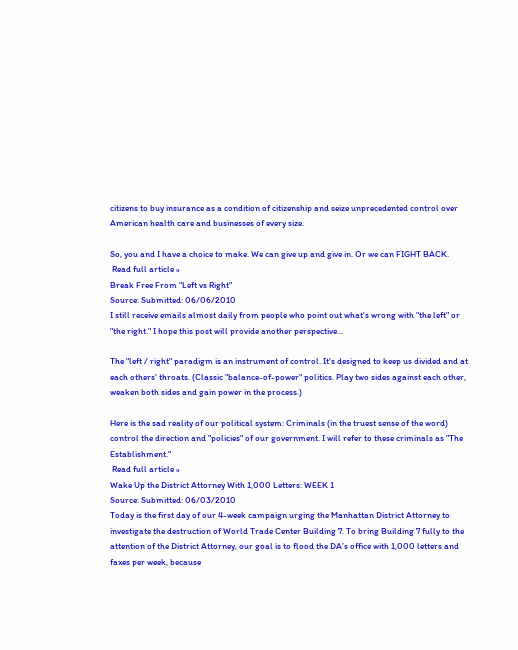citizens to buy insurance as a condition of citizenship and seize unprecedented control over American health care and businesses of every size.

So, you and I have a choice to make. We can give up and give in. Or we can FIGHT BACK.
 Read full article »
Break Free From "Left vs Right"
Source: Submitted: 06/06/2010
I still receive emails almost daily from people who point out what's wrong with "the left" or "the right." I hope this post will provide another perspective...

The "left / right" paradigm is an instrument of control. It's designed to keep us divided and at each others' throats. (Classic "balance-of-power" politics. Play two sides against each other, weaken both sides and gain power in the process.)

Here is the sad reality of our political system: Criminals (in the truest sense of the word) control the direction and "policies" of our government. I will refer to these criminals as "The Establishment."
 Read full article »
Wake Up the District Attorney With 1,000 Letters: WEEK 1
Source: Submitted: 06/03/2010
Today is the first day of our 4-week campaign urging the Manhattan District Attorney to investigate the destruction of World Trade Center Building 7. To bring Building 7 fully to the attention of the District Attorney, our goal is to flood the DA’s office with 1,000 letters and faxes per week, because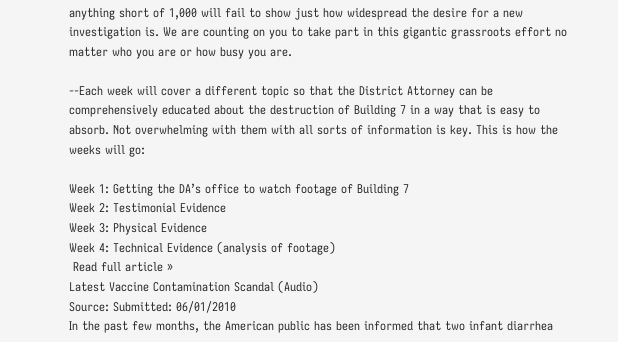anything short of 1,000 will fail to show just how widespread the desire for a new investigation is. We are counting on you to take part in this gigantic grassroots effort no matter who you are or how busy you are.

--Each week will cover a different topic so that the District Attorney can be comprehensively educated about the destruction of Building 7 in a way that is easy to absorb. Not overwhelming with them with all sorts of information is key. This is how the weeks will go:

Week 1: Getting the DA’s office to watch footage of Building 7
Week 2: Testimonial Evidence
Week 3: Physical Evidence
Week 4: Technical Evidence (analysis of footage)
 Read full article »
Latest Vaccine Contamination Scandal (Audio)
Source: Submitted: 06/01/2010
In the past few months, the American public has been informed that two infant diarrhea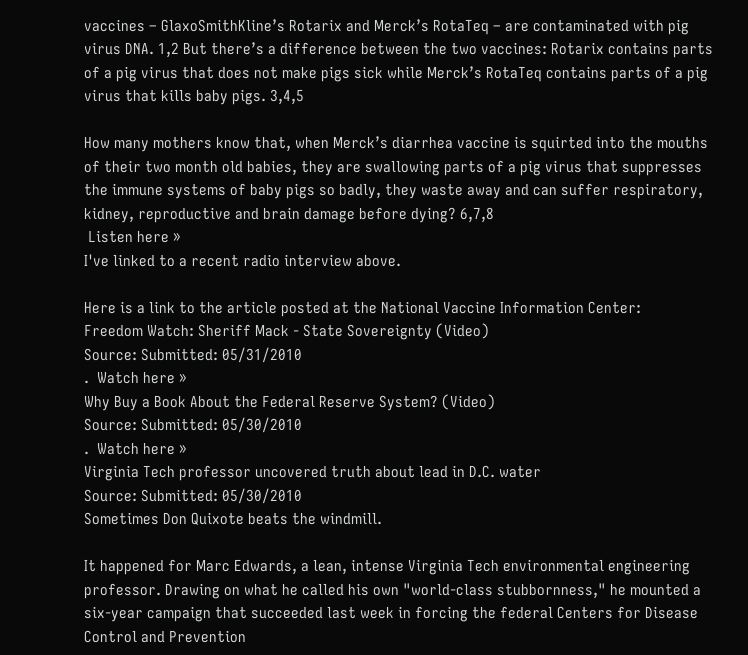vaccines – GlaxoSmithKline’s Rotarix and Merck’s RotaTeq – are contaminated with pig virus DNA. 1,2 But there’s a difference between the two vaccines: Rotarix contains parts of a pig virus that does not make pigs sick while Merck’s RotaTeq contains parts of a pig virus that kills baby pigs. 3,4,5

How many mothers know that, when Merck’s diarrhea vaccine is squirted into the mouths of their two month old babies, they are swallowing parts of a pig virus that suppresses the immune systems of baby pigs so badly, they waste away and can suffer respiratory, kidney, reproductive and brain damage before dying? 6,7,8
 Listen here »
I've linked to a recent radio interview above.

Here is a link to the article posted at the National Vaccine Information Center:
Freedom Watch: Sheriff Mack - State Sovereignty (Video)
Source: Submitted: 05/31/2010
.  Watch here »
Why Buy a Book About the Federal Reserve System? (Video)
Source: Submitted: 05/30/2010
.  Watch here »
Virginia Tech professor uncovered truth about lead in D.C. water
Source: Submitted: 05/30/2010
Sometimes Don Quixote beats the windmill.

It happened for Marc Edwards, a lean, intense Virginia Tech environmental engineering professor. Drawing on what he called his own "world-class stubbornness," he mounted a six-year campaign that succeeded last week in forcing the federal Centers for Disease Control and Prevention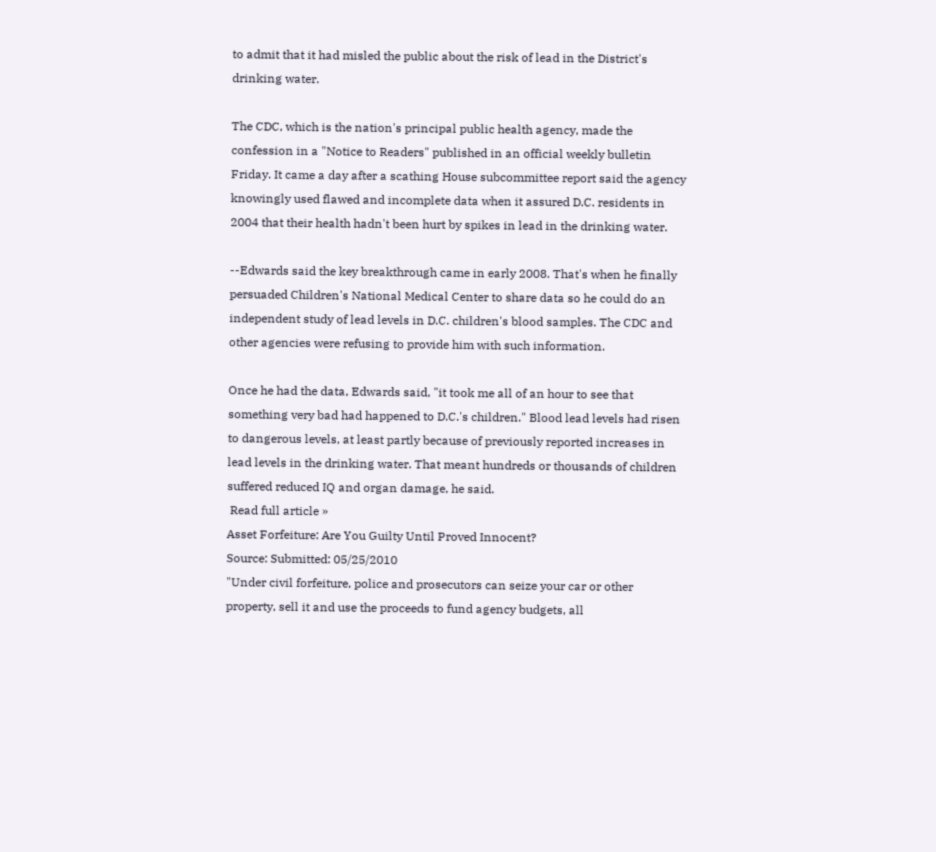to admit that it had misled the public about the risk of lead in the District's drinking water.

The CDC, which is the nation's principal public health agency, made the confession in a "Notice to Readers" published in an official weekly bulletin Friday. It came a day after a scathing House subcommittee report said the agency knowingly used flawed and incomplete data when it assured D.C. residents in 2004 that their health hadn't been hurt by spikes in lead in the drinking water.

--Edwards said the key breakthrough came in early 2008. That's when he finally persuaded Children's National Medical Center to share data so he could do an independent study of lead levels in D.C. children's blood samples. The CDC and other agencies were refusing to provide him with such information.

Once he had the data, Edwards said, "it took me all of an hour to see that something very bad had happened to D.C.'s children." Blood lead levels had risen to dangerous levels, at least partly because of previously reported increases in lead levels in the drinking water. That meant hundreds or thousands of children suffered reduced IQ and organ damage, he said.
 Read full article »
Asset Forfeiture: Are You Guilty Until Proved Innocent?
Source: Submitted: 05/25/2010
"Under civil forfeiture, police and prosecutors can seize your car or other property, sell it and use the proceeds to fund agency budgets, all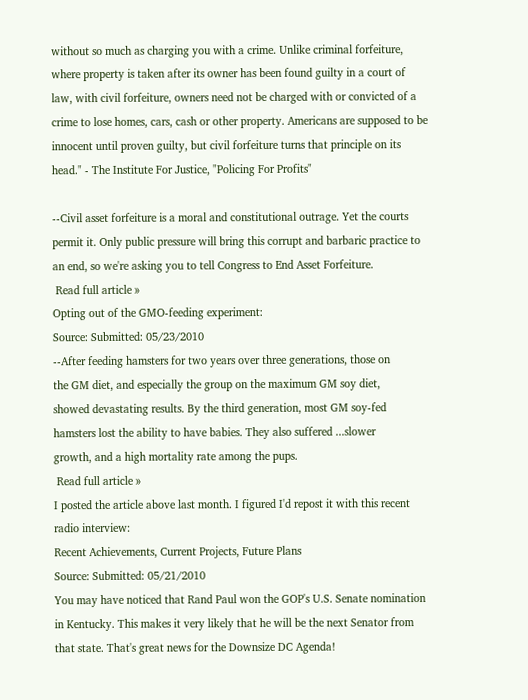without so much as charging you with a crime. Unlike criminal forfeiture, where property is taken after its owner has been found guilty in a court of law, with civil forfeiture, owners need not be charged with or convicted of a crime to lose homes, cars, cash or other property. Americans are supposed to be innocent until proven guilty, but civil forfeiture turns that principle on its head." - The Institute For Justice, "Policing For Profits"

--Civil asset forfeiture is a moral and constitutional outrage. Yet the courts permit it. Only public pressure will bring this corrupt and barbaric practice to an end, so we're asking you to tell Congress to End Asset Forfeiture.
 Read full article »
Opting out of the GMO-feeding experiment:
Source: Submitted: 05/23/2010
--After feeding hamsters for two years over three generations, those on
the GM diet, and especially the group on the maximum GM soy diet,
showed devastating results. By the third generation, most GM soy-fed
hamsters lost the ability to have babies. They also suffered ...slower
growth, and a high mortality rate among the pups.
 Read full article »
I posted the article above last month. I figured I'd repost it with this recent radio interview:
Recent Achievements, Current Projects, Future Plans
Source: Submitted: 05/21/2010
You may have noticed that Rand Paul won the GOP's U.S. Senate nomination in Kentucky. This makes it very likely that he will be the next Senator from that state. That's great news for the Downsize DC Agenda!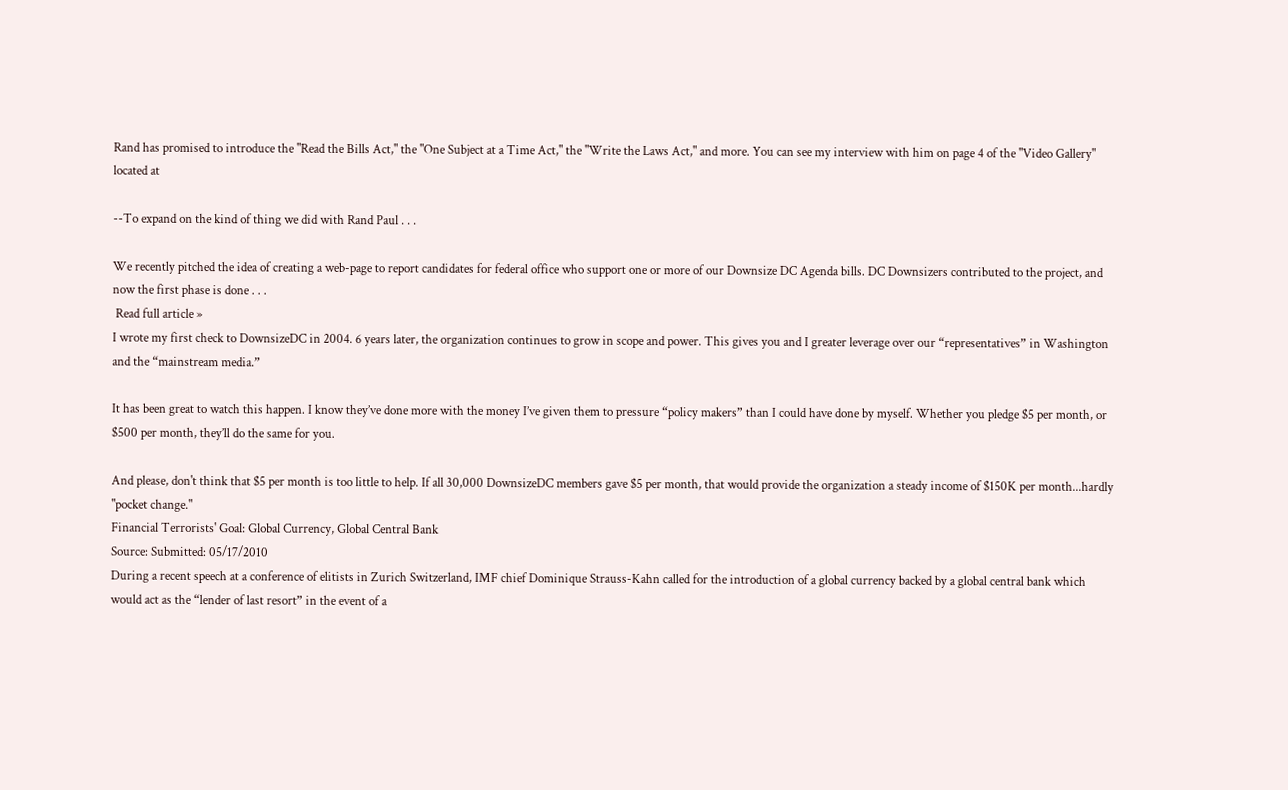Rand has promised to introduce the "Read the Bills Act," the "One Subject at a Time Act," the "Write the Laws Act," and more. You can see my interview with him on page 4 of the "Video Gallery" located at

--To expand on the kind of thing we did with Rand Paul . . .

We recently pitched the idea of creating a web-page to report candidates for federal office who support one or more of our Downsize DC Agenda bills. DC Downsizers contributed to the project, and now the first phase is done . . .
 Read full article »
I wrote my first check to DownsizeDC in 2004. 6 years later, the organization continues to grow in scope and power. This gives you and I greater leverage over our “representatives” in Washington and the “mainstream media.”

It has been great to watch this happen. I know they’ve done more with the money I’ve given them to pressure “policy makers” than I could have done by myself. Whether you pledge $5 per month, or $500 per month, they’ll do the same for you.

And please, don't think that $5 per month is too little to help. If all 30,000 DownsizeDC members gave $5 per month, that would provide the organization a steady income of $150K per month...hardly "pocket change."
Financial Terrorists' Goal: Global Currency, Global Central Bank
Source: Submitted: 05/17/2010
During a recent speech at a conference of elitists in Zurich Switzerland, IMF chief Dominique Strauss-Kahn called for the introduction of a global currency backed by a global central bank which would act as the “lender of last resort” in the event of a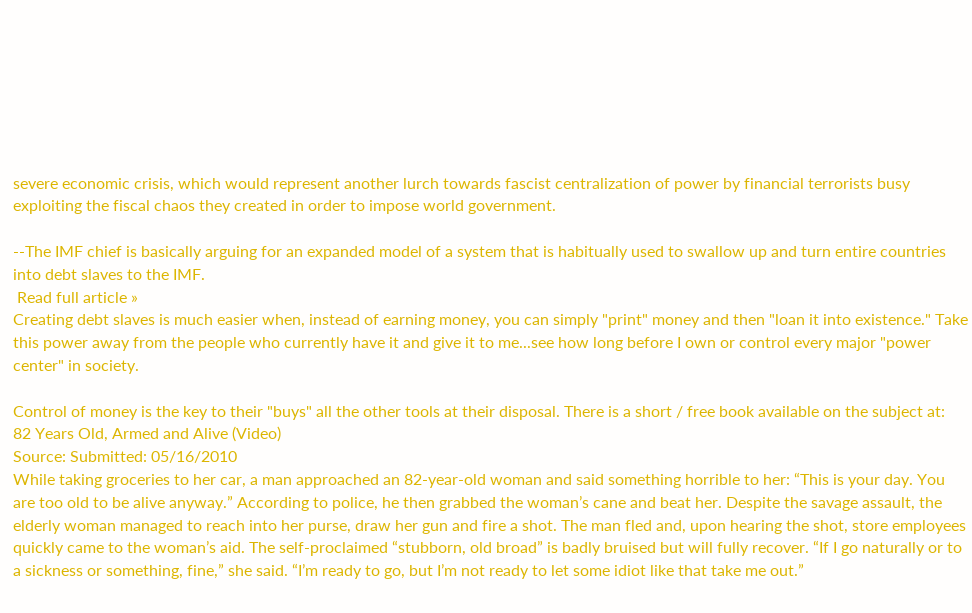severe economic crisis, which would represent another lurch towards fascist centralization of power by financial terrorists busy exploiting the fiscal chaos they created in order to impose world government.

--The IMF chief is basically arguing for an expanded model of a system that is habitually used to swallow up and turn entire countries into debt slaves to the IMF.
 Read full article »
Creating debt slaves is much easier when, instead of earning money, you can simply "print" money and then "loan it into existence." Take this power away from the people who currently have it and give it to me...see how long before I own or control every major "power center" in society.

Control of money is the key to their "buys" all the other tools at their disposal. There is a short / free book available on the subject at:
82 Years Old, Armed and Alive (Video)
Source: Submitted: 05/16/2010
While taking groceries to her car, a man approached an 82-year-old woman and said something horrible to her: “This is your day. You are too old to be alive anyway.” According to police, he then grabbed the woman’s cane and beat her. Despite the savage assault, the elderly woman managed to reach into her purse, draw her gun and fire a shot. The man fled and, upon hearing the shot, store employees quickly came to the woman’s aid. The self-proclaimed “stubborn, old broad” is badly bruised but will fully recover. “If I go naturally or to a sickness or something, fine,” she said. “I’m ready to go, but I’m not ready to let some idiot like that take me out.”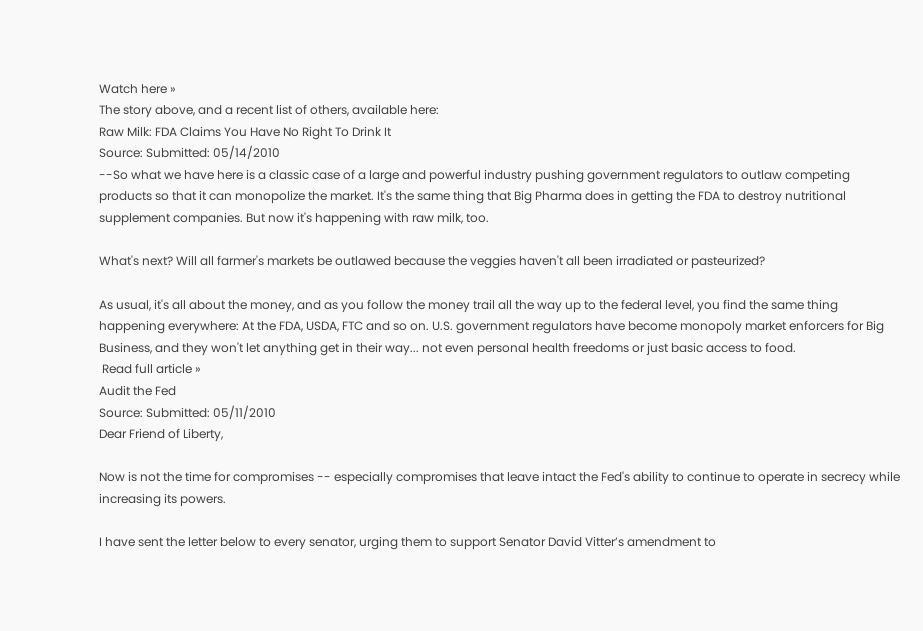Watch here »
The story above, and a recent list of others, available here:
Raw Milk: FDA Claims You Have No Right To Drink It
Source: Submitted: 05/14/2010
--So what we have here is a classic case of a large and powerful industry pushing government regulators to outlaw competing products so that it can monopolize the market. It's the same thing that Big Pharma does in getting the FDA to destroy nutritional supplement companies. But now it's happening with raw milk, too.

What's next? Will all farmer's markets be outlawed because the veggies haven't all been irradiated or pasteurized?

As usual, it's all about the money, and as you follow the money trail all the way up to the federal level, you find the same thing happening everywhere: At the FDA, USDA, FTC and so on. U.S. government regulators have become monopoly market enforcers for Big Business, and they won't let anything get in their way... not even personal health freedoms or just basic access to food.
 Read full article »
Audit the Fed
Source: Submitted: 05/11/2010
Dear Friend of Liberty,

Now is not the time for compromises -- especially compromises that leave intact the Fed's ability to continue to operate in secrecy while increasing its powers.

I have sent the letter below to every senator, urging them to support Senator David Vitter’s amendment to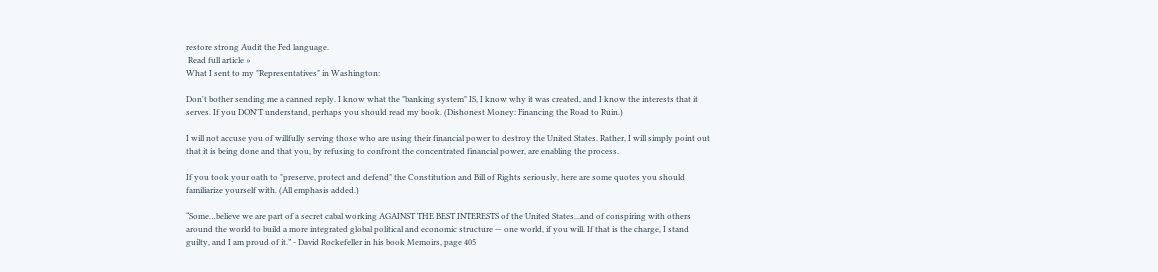restore strong Audit the Fed language.
 Read full article »
What I sent to my "Representatives" in Washington:

Don't bother sending me a canned reply. I know what the "banking system" IS, I know why it was created, and I know the interests that it serves. If you DON'T understand, perhaps you should read my book. (Dishonest Money: Financing the Road to Ruin.)

I will not accuse you of willfully serving those who are using their financial power to destroy the United States. Rather, I will simply point out that it is being done and that you, by refusing to confront the concentrated financial power, are enabling the process.

If you took your oath to "preserve, protect and defend" the Constitution and Bill of Rights seriously, here are some quotes you should familiarize yourself with. (All emphasis added.)

“Some…believe we are part of a secret cabal working AGAINST THE BEST INTERESTS of the United States...and of conspiring with others around the world to build a more integrated global political and economic structure — one world, if you will. If that is the charge, I stand guilty, and I am proud of it.” - David Rockefeller in his book Memoirs, page 405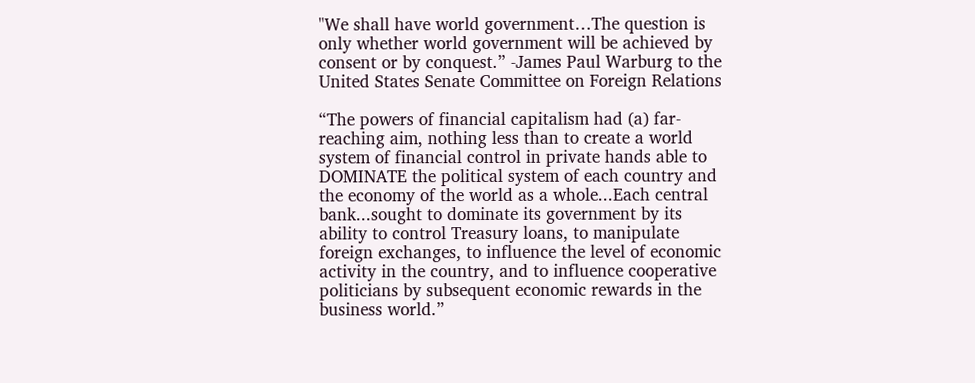"We shall have world government…The question is only whether world government will be achieved by consent or by conquest.” -James Paul Warburg to the United States Senate Committee on Foreign Relations

“The powers of financial capitalism had (a) far-reaching aim, nothing less than to create a world system of financial control in private hands able to DOMINATE the political system of each country and the economy of the world as a whole...Each central bank...sought to dominate its government by its ability to control Treasury loans, to manipulate foreign exchanges, to influence the level of economic activity in the country, and to influence cooperative politicians by subsequent economic rewards in the business world.”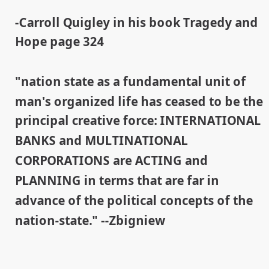-Carroll Quigley in his book Tragedy and Hope page 324

"nation state as a fundamental unit of man's organized life has ceased to be the principal creative force: INTERNATIONAL BANKS and MULTINATIONAL CORPORATIONS are ACTING and PLANNING in terms that are far in advance of the political concepts of the nation-state." --Zbigniew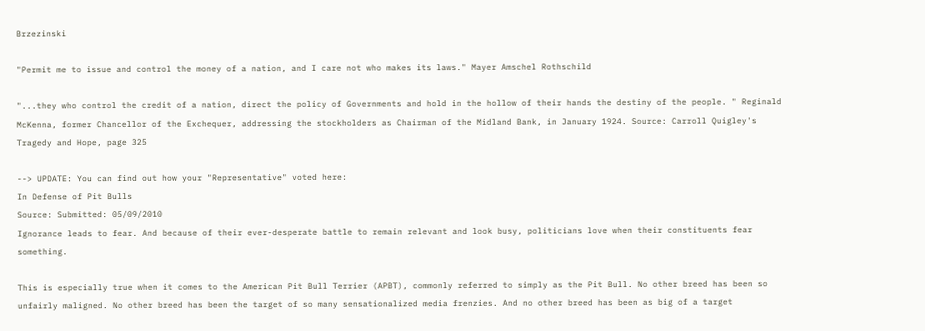Brzezinski

"Permit me to issue and control the money of a nation, and I care not who makes its laws." Mayer Amschel Rothschild

"...they who control the credit of a nation, direct the policy of Governments and hold in the hollow of their hands the destiny of the people. " Reginald McKenna, former Chancellor of the Exchequer, addressing the stockholders as Chairman of the Midland Bank, in January 1924. Source: Carroll Quigley's Tragedy and Hope, page 325

--> UPDATE: You can find out how your "Representative" voted here:
In Defense of Pit Bulls
Source: Submitted: 05/09/2010
Ignorance leads to fear. And because of their ever-desperate battle to remain relevant and look busy, politicians love when their constituents fear something.

This is especially true when it comes to the American Pit Bull Terrier (APBT), commonly referred to simply as the Pit Bull. No other breed has been so unfairly maligned. No other breed has been the target of so many sensationalized media frenzies. And no other breed has been as big of a target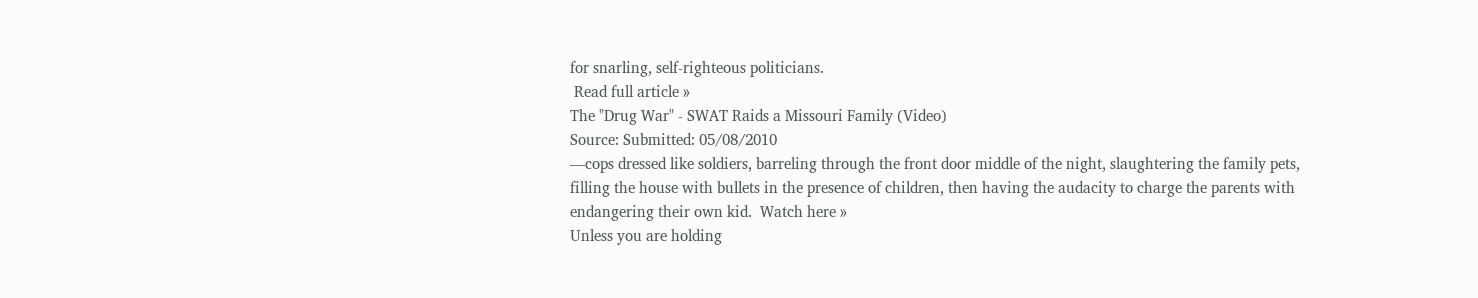for snarling, self-righteous politicians.
 Read full article »
The "Drug War" - SWAT Raids a Missouri Family (Video)
Source: Submitted: 05/08/2010
—cops dressed like soldiers, barreling through the front door middle of the night, slaughtering the family pets, filling the house with bullets in the presence of children, then having the audacity to charge the parents with endangering their own kid.  Watch here »
Unless you are holding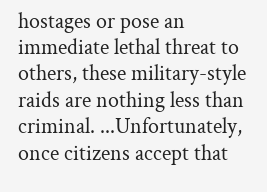hostages or pose an immediate lethal threat to others, these military-style raids are nothing less than criminal. ...Unfortunately, once citizens accept that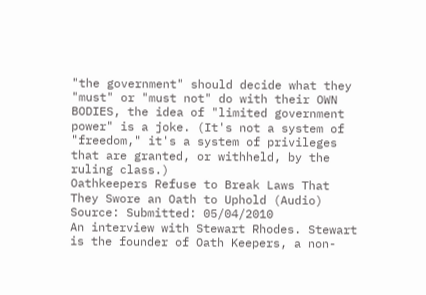"the government" should decide what they "must" or "must not" do with their OWN BODIES, the idea of "limited government power" is a joke. (It's not a system of "freedom," it's a system of privileges that are granted, or withheld, by the ruling class.)
Oathkeepers Refuse to Break Laws That They Swore an Oath to Uphold (Audio)
Source: Submitted: 05/04/2010
An interview with Stewart Rhodes. Stewart is the founder of Oath Keepers, a non-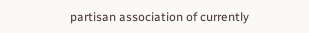partisan association of currently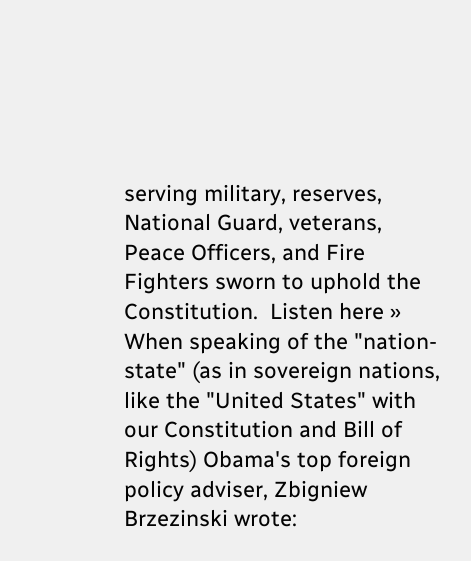serving military, reserves, National Guard, veterans, Peace Officers, and Fire Fighters sworn to uphold the Constitution.  Listen here »
When speaking of the "nation-state" (as in sovereign nations, like the "United States" with our Constitution and Bill of Rights) Obama's top foreign policy adviser, Zbigniew Brzezinski wrote: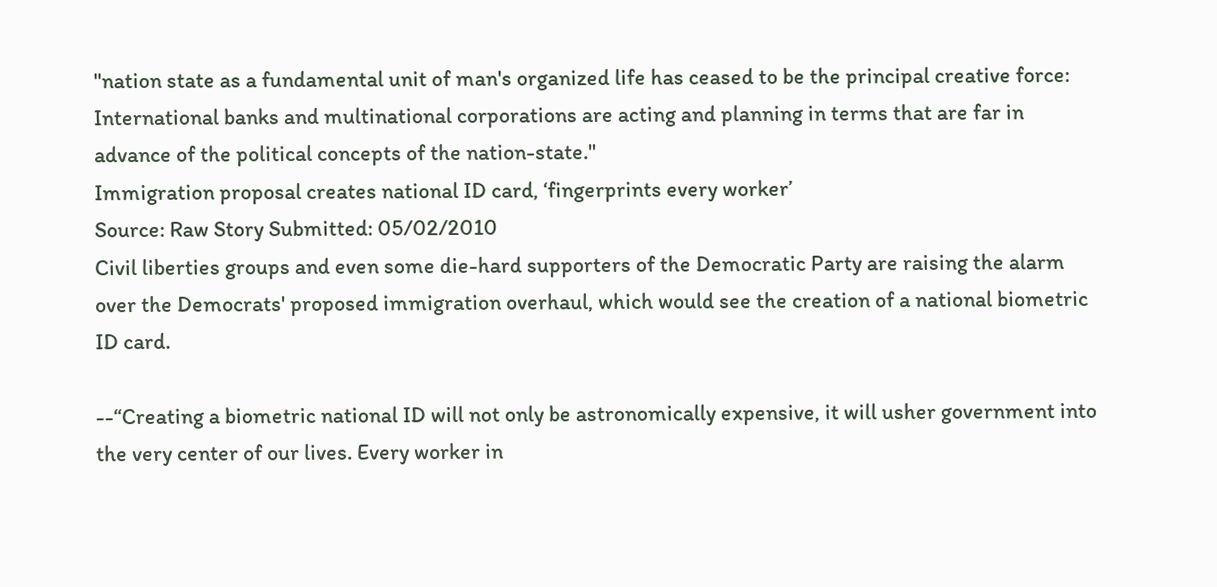"nation state as a fundamental unit of man's organized life has ceased to be the principal creative force: International banks and multinational corporations are acting and planning in terms that are far in advance of the political concepts of the nation-state."
Immigration proposal creates national ID card, ‘fingerprints every worker’
Source: Raw Story Submitted: 05/02/2010
Civil liberties groups and even some die-hard supporters of the Democratic Party are raising the alarm over the Democrats' proposed immigration overhaul, which would see the creation of a national biometric ID card.

--“Creating a biometric national ID will not only be astronomically expensive, it will usher government into the very center of our lives. Every worker in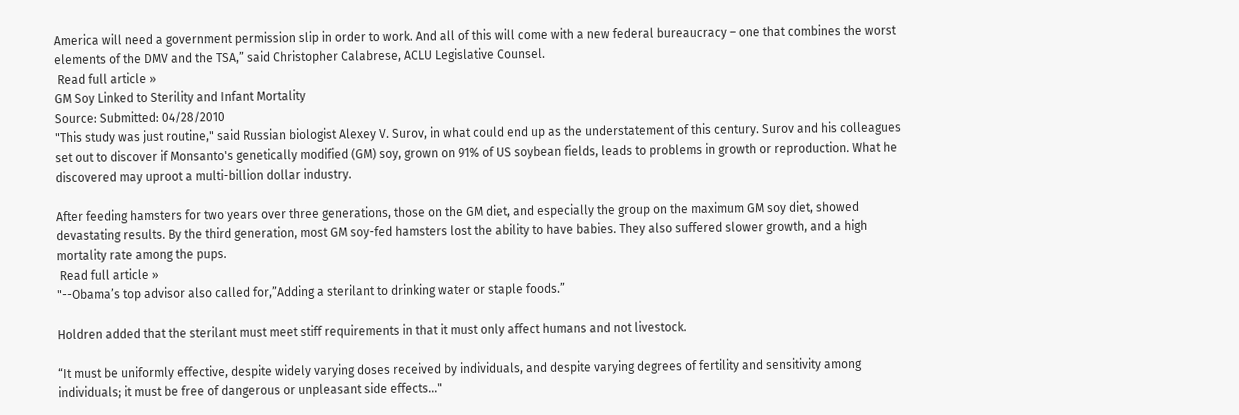America will need a government permission slip in order to work. And all of this will come with a new federal bureaucracy – one that combines the worst elements of the DMV and the TSA,” said Christopher Calabrese, ACLU Legislative Counsel.
 Read full article »
GM Soy Linked to Sterility and Infant Mortality
Source: Submitted: 04/28/2010
"This study was just routine," said Russian biologist Alexey V. Surov, in what could end up as the understatement of this century. Surov and his colleagues set out to discover if Monsanto's genetically modified (GM) soy, grown on 91% of US soybean fields, leads to problems in growth or reproduction. What he discovered may uproot a multi-billion dollar industry.

After feeding hamsters for two years over three generations, those on the GM diet, and especially the group on the maximum GM soy diet, showed devastating results. By the third generation, most GM soy-fed hamsters lost the ability to have babies. They also suffered slower growth, and a high mortality rate among the pups.
 Read full article »
"--Obama’s top advisor also called for,”Adding a sterilant to drinking water or staple foods.”

Holdren added that the sterilant must meet stiff requirements in that it must only affect humans and not livestock.

“It must be uniformly effective, despite widely varying doses received by individuals, and despite varying degrees of fertility and sensitivity among individuals; it must be free of dangerous or unpleasant side effects..."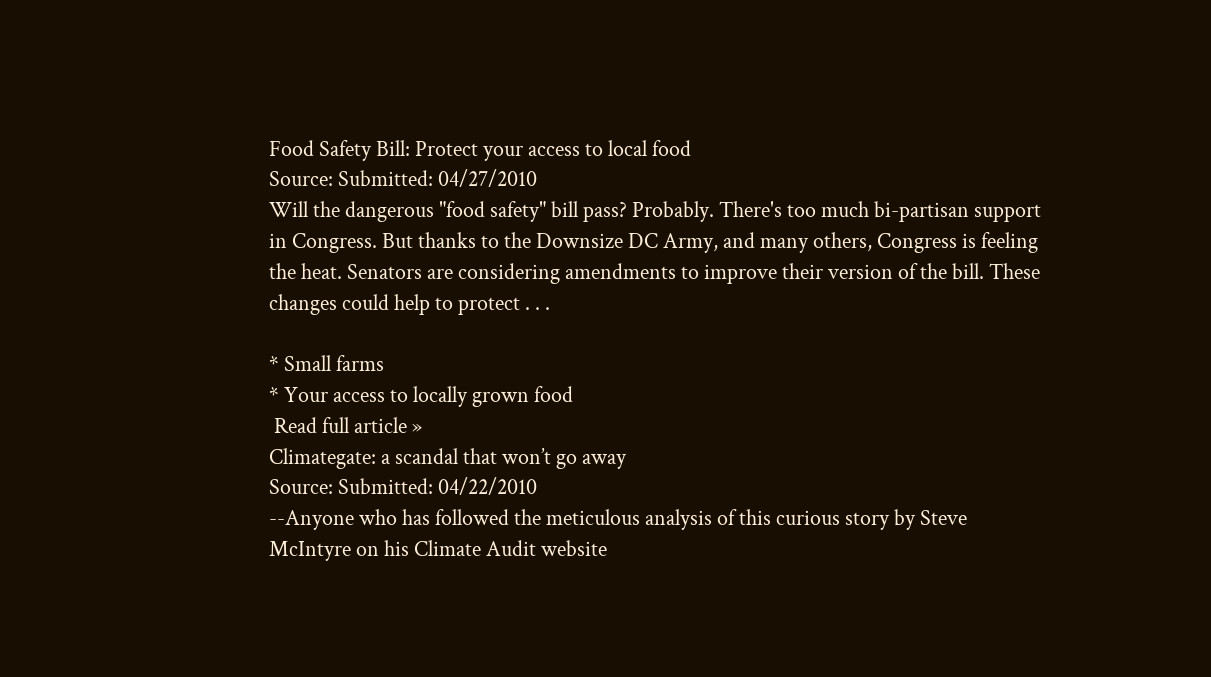Food Safety Bill: Protect your access to local food
Source: Submitted: 04/27/2010
Will the dangerous "food safety" bill pass? Probably. There's too much bi-partisan support in Congress. But thanks to the Downsize DC Army, and many others, Congress is feeling the heat. Senators are considering amendments to improve their version of the bill. These changes could help to protect . . .

* Small farms
* Your access to locally grown food
 Read full article »
Climategate: a scandal that won’t go away
Source: Submitted: 04/22/2010
--Anyone who has followed the meticulous analysis of this curious story by Steve McIntyre on his Climate Audit website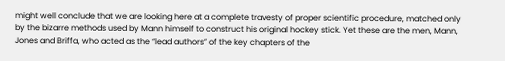might well conclude that we are looking here at a complete travesty of proper scientific procedure, matched only by the bizarre methods used by Mann himself to construct his original hockey stick. Yet these are the men, Mann, Jones and Briffa, who acted as the “lead authors” of the key chapters of the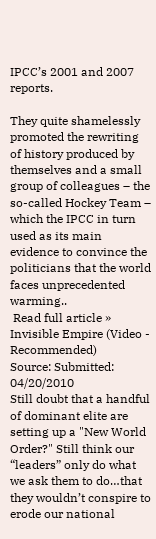IPCC’s 2001 and 2007 reports.

They quite shamelessly promoted the rewriting of history produced by themselves and a small group of colleagues – the so-called Hockey Team – which the IPCC in turn used as its main evidence to convince the politicians that the world faces unprecedented warming..
 Read full article »
Invisible Empire (Video - Recommended)
Source: Submitted: 04/20/2010
Still doubt that a handful of dominant elite are setting up a "New World Order?" Still think our “leaders” only do what we ask them to do…that they wouldn’t conspire to erode our national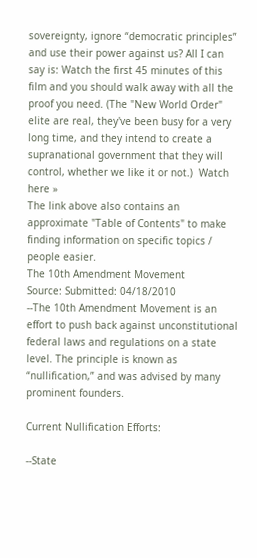sovereignty, ignore “democratic principles” and use their power against us? All I can say is: Watch the first 45 minutes of this film and you should walk away with all the proof you need. (The "New World Order" elite are real, they've been busy for a very long time, and they intend to create a supranational government that they will control, whether we like it or not.)  Watch here »
The link above also contains an approximate "Table of Contents" to make finding information on specific topics / people easier.
The 10th Amendment Movement
Source: Submitted: 04/18/2010
--The 10th Amendment Movement is an effort to push back against unconstitutional federal laws and regulations on a state level. The principle is known as “nullification,” and was advised by many prominent founders.

Current Nullification Efforts:

--State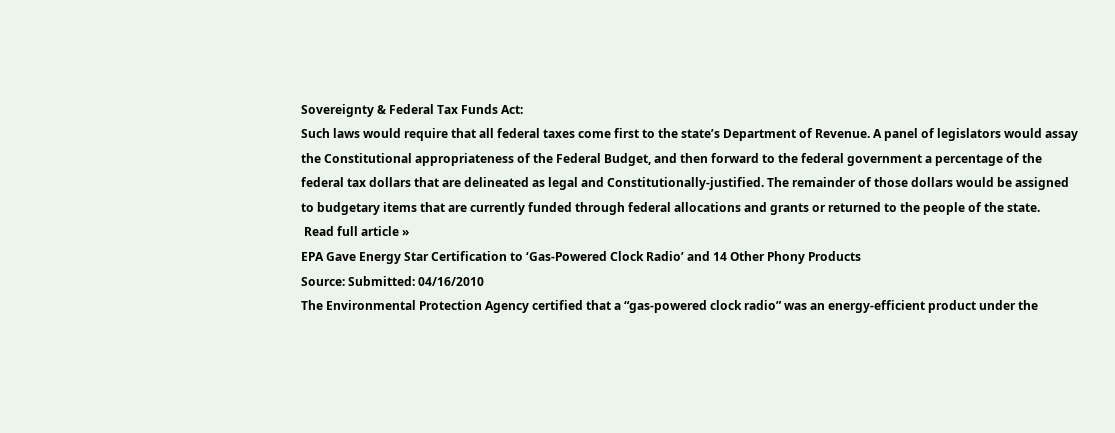Sovereignty & Federal Tax Funds Act:
Such laws would require that all federal taxes come first to the state’s Department of Revenue. A panel of legislators would assay the Constitutional appropriateness of the Federal Budget, and then forward to the federal government a percentage of the federal tax dollars that are delineated as legal and Constitutionally-justified. The remainder of those dollars would be assigned to budgetary items that are currently funded through federal allocations and grants or returned to the people of the state.
 Read full article »
EPA Gave Energy Star Certification to ‘Gas-Powered Clock Radio’ and 14 Other Phony Products
Source: Submitted: 04/16/2010
The Environmental Protection Agency certified that a “gas-powered clock radio” was an energy-efficient product under the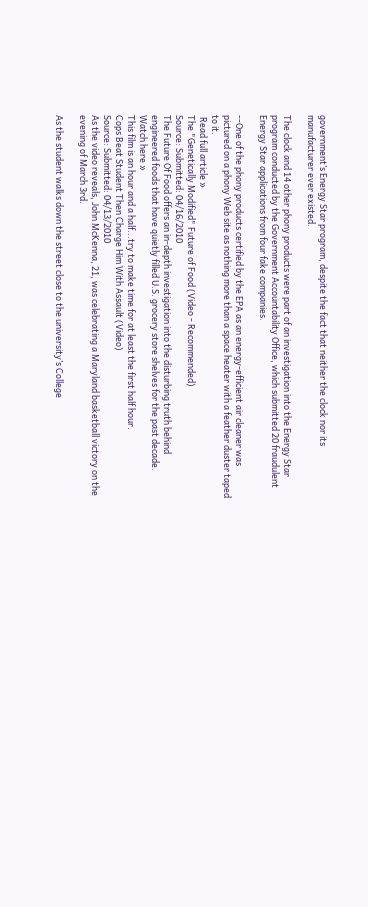government’s Energy Star program, despite the fact that neither the clock nor its manufacturer ever existed.

The clock and 14 other phony products were part of an investigation into the Energy Star program conducted by the Government Accountability Office, which submitted 20 fraudulent Energy Star applications from four fake companies.

--One of the phony products certified by the EPA as an energy-efficient air cleaner was pictured on a phony Web site as nothing more than a space heater with a feather duster taped to it.
 Read full article »
The "Genetically Modified" Future of Food (Video - Recommended)
Source: Submitted: 04/16/2010
The Future Of Food offers an in-depth investigation into the disturbing truth behind engineered foods that have quietly filled U.S. grocery store shelves for the past decade.  Watch here »
This film is an hour and a half...try to make time for at least the first half hour.
Cops Beat Student Then Charge Him With Assault (Video)
Source: Submitted: 04/13/2010
As the video reveals, John McKenna, 21, was celebrating a Maryland basketball victory on the evening of March 3rd.

As the student walks down the street close to the university’s College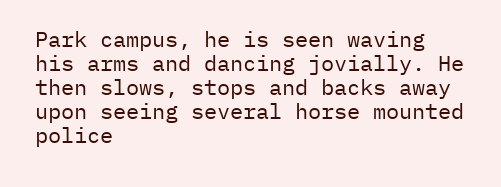Park campus, he is seen waving his arms and dancing jovially. He then slows, stops and backs away upon seeing several horse mounted police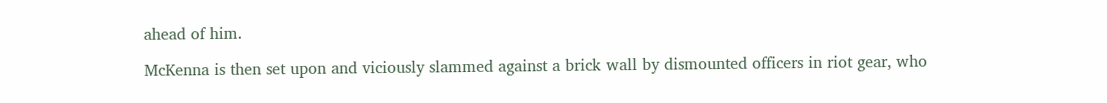ahead of him.

McKenna is then set upon and viciously slammed against a brick wall by dismounted officers in riot gear, who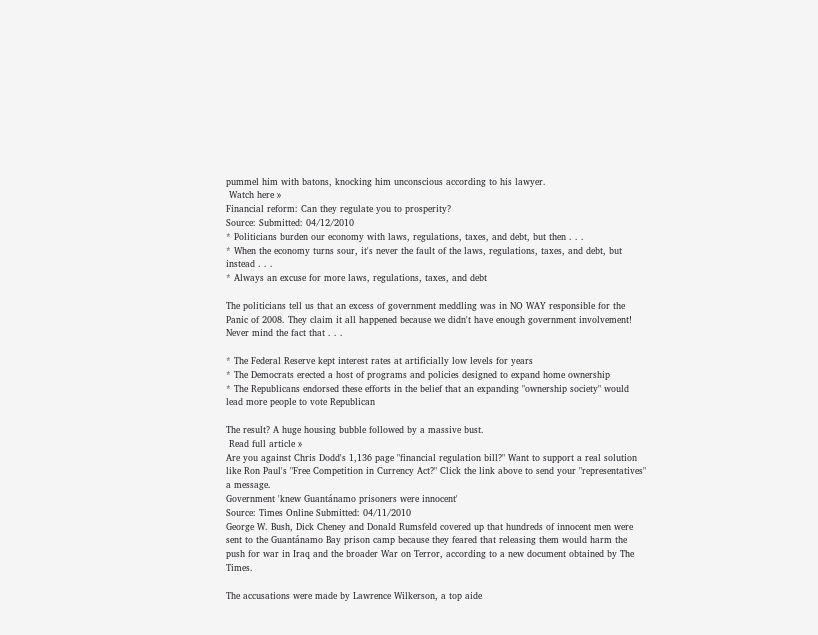pummel him with batons, knocking him unconscious according to his lawyer.
 Watch here »
Financial reform: Can they regulate you to prosperity?
Source: Submitted: 04/12/2010
* Politicians burden our economy with laws, regulations, taxes, and debt, but then . . .
* When the economy turns sour, it's never the fault of the laws, regulations, taxes, and debt, but instead . . .
* Always an excuse for more laws, regulations, taxes, and debt

The politicians tell us that an excess of government meddling was in NO WAY responsible for the Panic of 2008. They claim it all happened because we didn't have enough government involvement! Never mind the fact that . . .

* The Federal Reserve kept interest rates at artificially low levels for years
* The Democrats erected a host of programs and policies designed to expand home ownership
* The Republicans endorsed these efforts in the belief that an expanding "ownership society" would lead more people to vote Republican

The result? A huge housing bubble followed by a massive bust.
 Read full article »
Are you against Chris Dodd's 1,136 page "financial regulation bill?" Want to support a real solution like Ron Paul's "Free Competition in Currency Act?" Click the link above to send your "representatives" a message.
Government 'knew Guantánamo prisoners were innocent'
Source: Times Online Submitted: 04/11/2010
George W. Bush, Dick Cheney and Donald Rumsfeld covered up that hundreds of innocent men were sent to the Guantánamo Bay prison camp because they feared that releasing them would harm the push for war in Iraq and the broader War on Terror, according to a new document obtained by The Times.

The accusations were made by Lawrence Wilkerson, a top aide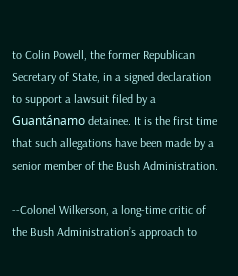to Colin Powell, the former Republican Secretary of State, in a signed declaration to support a lawsuit filed by a Guantánamo detainee. It is the first time that such allegations have been made by a senior member of the Bush Administration.

--Colonel Wilkerson, a long-time critic of the Bush Administration’s approach to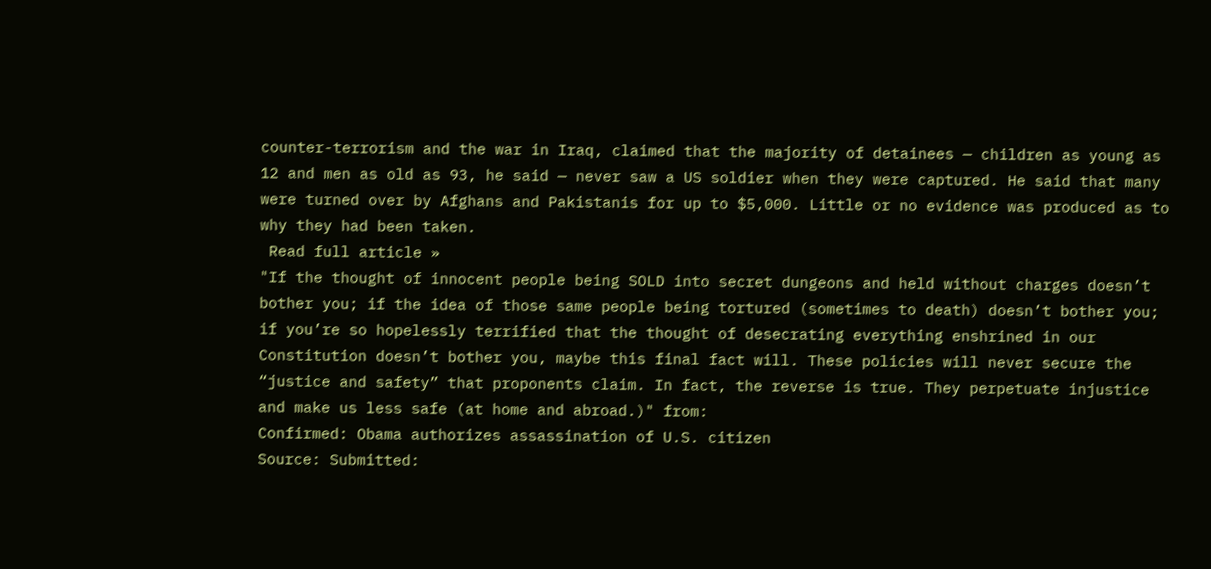counter-terrorism and the war in Iraq, claimed that the majority of detainees — children as young as 12 and men as old as 93, he said — never saw a US soldier when they were captured. He said that many were turned over by Afghans and Pakistanis for up to $5,000. Little or no evidence was produced as to why they had been taken.
 Read full article »
"If the thought of innocent people being SOLD into secret dungeons and held without charges doesn’t bother you; if the idea of those same people being tortured (sometimes to death) doesn’t bother you; if you’re so hopelessly terrified that the thought of desecrating everything enshrined in our Constitution doesn’t bother you, maybe this final fact will. These policies will never secure the “justice and safety” that proponents claim. In fact, the reverse is true. They perpetuate injustice and make us less safe (at home and abroad.)" from:
Confirmed: Obama authorizes assassination of U.S. citizen
Source: Submitted: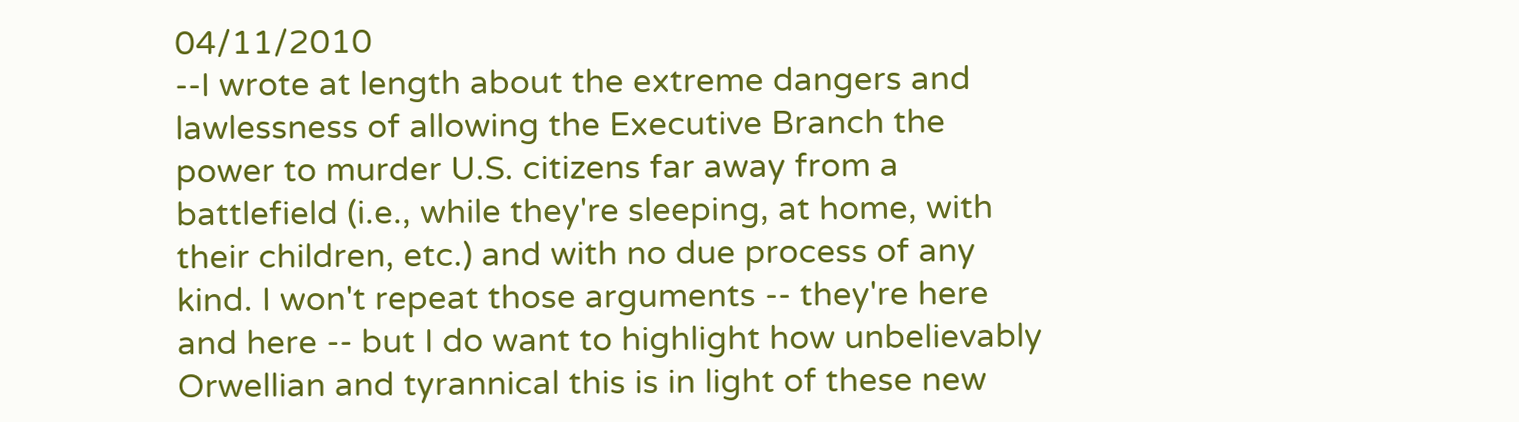04/11/2010
--I wrote at length about the extreme dangers and lawlessness of allowing the Executive Branch the power to murder U.S. citizens far away from a battlefield (i.e., while they're sleeping, at home, with their children, etc.) and with no due process of any kind. I won't repeat those arguments -- they're here and here -- but I do want to highlight how unbelievably Orwellian and tyrannical this is in light of these new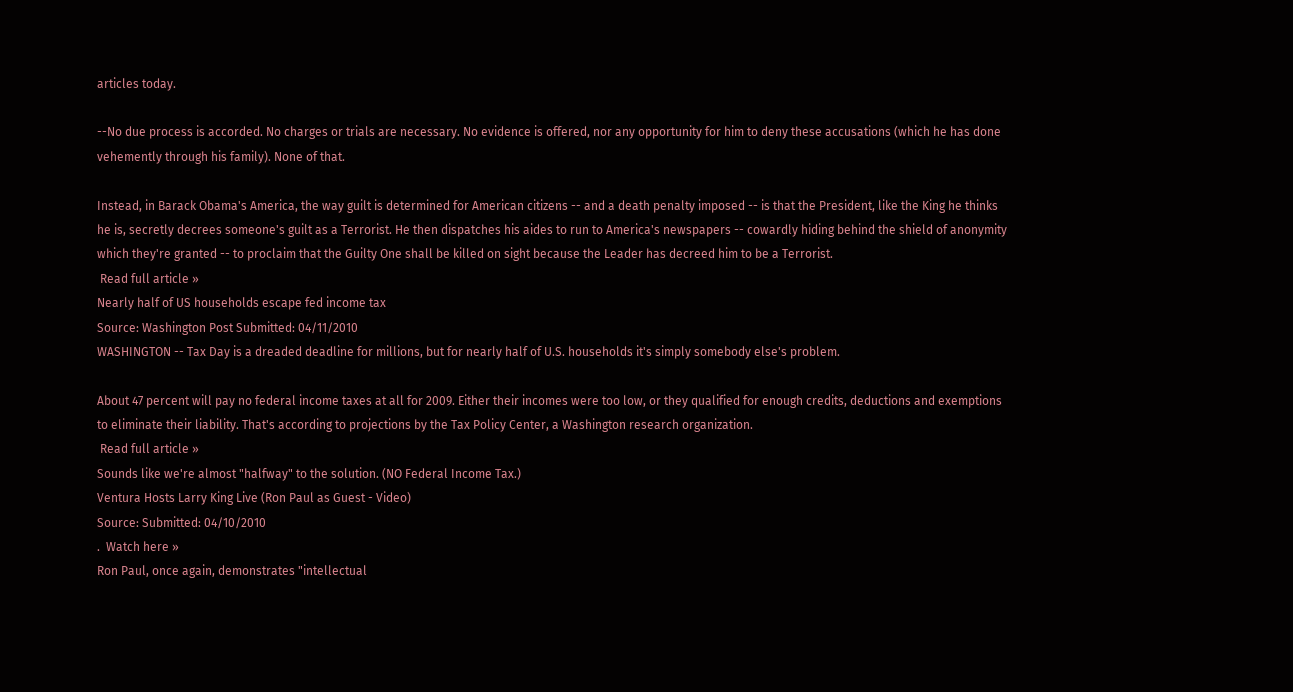articles today.

--No due process is accorded. No charges or trials are necessary. No evidence is offered, nor any opportunity for him to deny these accusations (which he has done vehemently through his family). None of that.

Instead, in Barack Obama's America, the way guilt is determined for American citizens -- and a death penalty imposed -- is that the President, like the King he thinks he is, secretly decrees someone's guilt as a Terrorist. He then dispatches his aides to run to America's newspapers -- cowardly hiding behind the shield of anonymity which they're granted -- to proclaim that the Guilty One shall be killed on sight because the Leader has decreed him to be a Terrorist.
 Read full article »
Nearly half of US households escape fed income tax
Source: Washington Post Submitted: 04/11/2010
WASHINGTON -- Tax Day is a dreaded deadline for millions, but for nearly half of U.S. households it's simply somebody else's problem.

About 47 percent will pay no federal income taxes at all for 2009. Either their incomes were too low, or they qualified for enough credits, deductions and exemptions to eliminate their liability. That's according to projections by the Tax Policy Center, a Washington research organization.
 Read full article »
Sounds like we're almost "halfway" to the solution. (NO Federal Income Tax.)
Ventura Hosts Larry King Live (Ron Paul as Guest - Video)
Source: Submitted: 04/10/2010
.  Watch here »
Ron Paul, once again, demonstrates "intellectual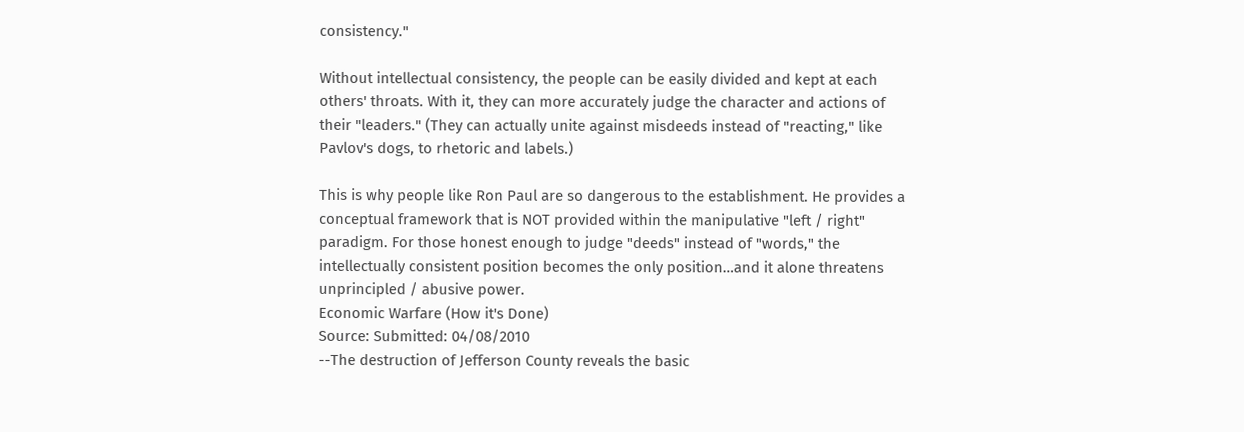consistency."

Without intellectual consistency, the people can be easily divided and kept at each others' throats. With it, they can more accurately judge the character and actions of their "leaders." (They can actually unite against misdeeds instead of "reacting," like Pavlov's dogs, to rhetoric and labels.)

This is why people like Ron Paul are so dangerous to the establishment. He provides a conceptual framework that is NOT provided within the manipulative "left / right" paradigm. For those honest enough to judge "deeds" instead of "words," the intellectually consistent position becomes the only position…and it alone threatens unprincipled / abusive power.
Economic Warfare (How it's Done)
Source: Submitted: 04/08/2010
--The destruction of Jefferson County reveals the basic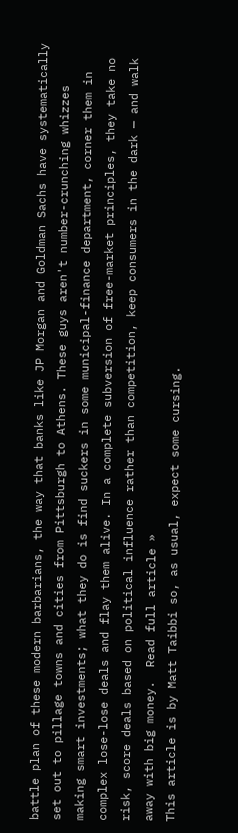battle plan of these modern barbarians, the way that banks like JP Morgan and Goldman Sachs have systematically set out to pillage towns and cities from Pittsburgh to Athens. These guys aren't number-crunching whizzes making smart investments; what they do is find suckers in some municipal-finance department, corner them in complex lose-lose deals and flay them alive. In a complete subversion of free-market principles, they take no risk, score deals based on political influence rather than competition, keep consumers in the dark — and walk away with big money.  Read full article »
This article is by Matt Taibbi so, as usual, expect some cursing.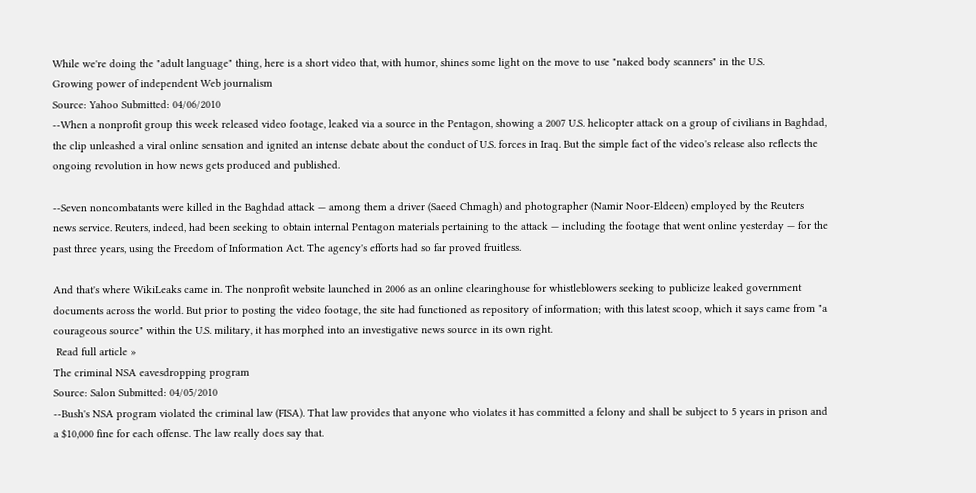While we're doing the "adult language" thing, here is a short video that, with humor, shines some light on the move to use "naked body scanners" in the U.S.
Growing power of independent Web journalism
Source: Yahoo Submitted: 04/06/2010
--When a nonprofit group this week released video footage, leaked via a source in the Pentagon, showing a 2007 U.S. helicopter attack on a group of civilians in Baghdad, the clip unleashed a viral online sensation and ignited an intense debate about the conduct of U.S. forces in Iraq. But the simple fact of the video's release also reflects the ongoing revolution in how news gets produced and published.

--Seven noncombatants were killed in the Baghdad attack — among them a driver (Saeed Chmagh) and photographer (Namir Noor-Eldeen) employed by the Reuters news service. Reuters, indeed, had been seeking to obtain internal Pentagon materials pertaining to the attack — including the footage that went online yesterday — for the past three years, using the Freedom of Information Act. The agency's efforts had so far proved fruitless.

And that's where WikiLeaks came in. The nonprofit website launched in 2006 as an online clearinghouse for whistleblowers seeking to publicize leaked government documents across the world. But prior to posting the video footage, the site had functioned as repository of information; with this latest scoop, which it says came from "a courageous source" within the U.S. military, it has morphed into an investigative news source in its own right.
 Read full article »
The criminal NSA eavesdropping program
Source: Salon Submitted: 04/05/2010
--Bush's NSA program violated the criminal law (FISA). That law provides that anyone who violates it has committed a felony and shall be subject to 5 years in prison and a $10,000 fine for each offense. The law really does say that.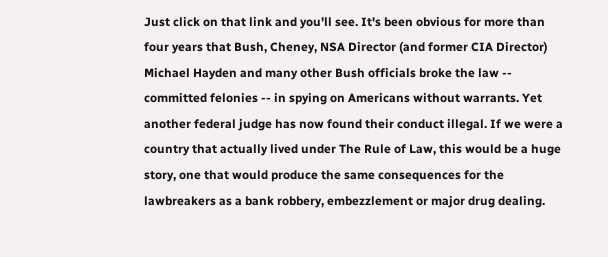Just click on that link and you'll see. It's been obvious for more than four years that Bush, Cheney, NSA Director (and former CIA Director) Michael Hayden and many other Bush officials broke the law -- committed felonies -- in spying on Americans without warrants. Yet another federal judge has now found their conduct illegal. If we were a country that actually lived under The Rule of Law, this would be a huge story, one that would produce the same consequences for the lawbreakers as a bank robbery, embezzlement or major drug dealing.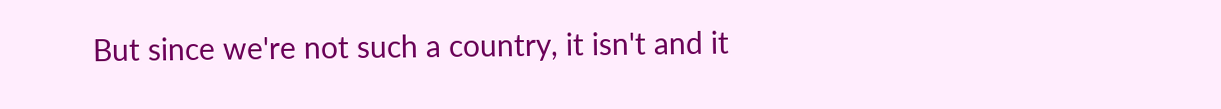But since we're not such a country, it isn't and it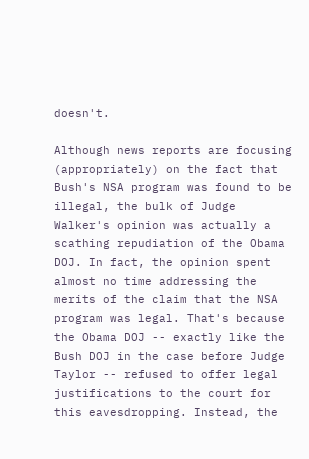doesn't.

Although news reports are focusing (appropriately) on the fact that Bush's NSA program was found to be illegal, the bulk of Judge Walker's opinion was actually a scathing repudiation of the Obama DOJ. In fact, the opinion spent almost no time addressing the merits of the claim that the NSA program was legal. That's because the Obama DOJ -- exactly like the Bush DOJ in the case before Judge Taylor -- refused to offer legal justifications to the court for this eavesdropping. Instead, the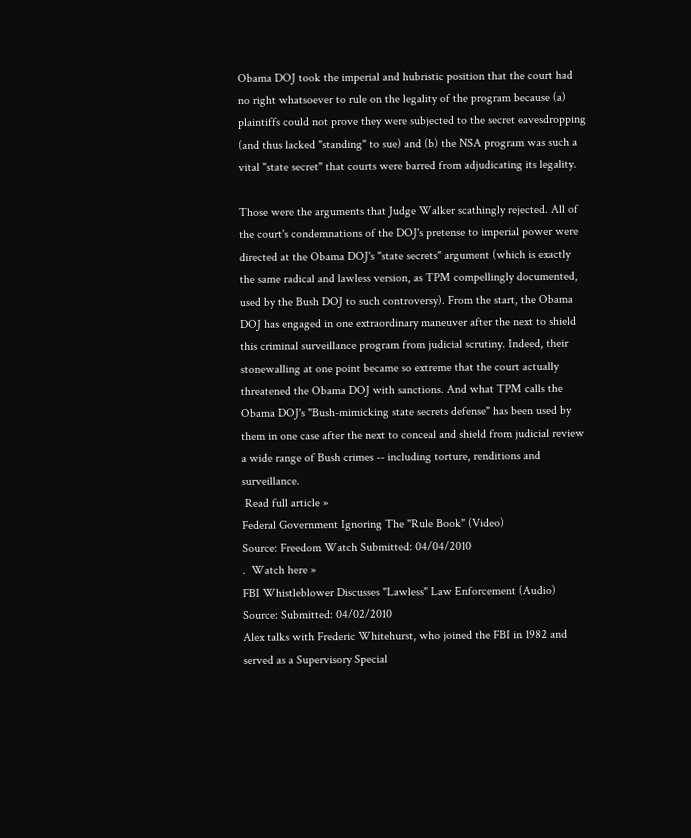Obama DOJ took the imperial and hubristic position that the court had no right whatsoever to rule on the legality of the program because (a) plaintiffs could not prove they were subjected to the secret eavesdropping (and thus lacked "standing" to sue) and (b) the NSA program was such a vital "state secret" that courts were barred from adjudicating its legality.

Those were the arguments that Judge Walker scathingly rejected. All of the court's condemnations of the DOJ's pretense to imperial power were directed at the Obama DOJ's "state secrets" argument (which is exactly the same radical and lawless version, as TPM compellingly documented, used by the Bush DOJ to such controversy). From the start, the Obama DOJ has engaged in one extraordinary maneuver after the next to shield this criminal surveillance program from judicial scrutiny. Indeed, their stonewalling at one point became so extreme that the court actually threatened the Obama DOJ with sanctions. And what TPM calls the Obama DOJ's "Bush-mimicking state secrets defense" has been used by them in one case after the next to conceal and shield from judicial review a wide range of Bush crimes -- including torture, renditions and surveillance.
 Read full article »
Federal Government Ignoring The "Rule Book" (Video)
Source: Freedom Watch Submitted: 04/04/2010
.  Watch here »
FBI Whistleblower Discusses "Lawless" Law Enforcement (Audio)
Source: Submitted: 04/02/2010
Alex talks with Frederic Whitehurst, who joined the FBI in 1982 and served as a Supervisory Special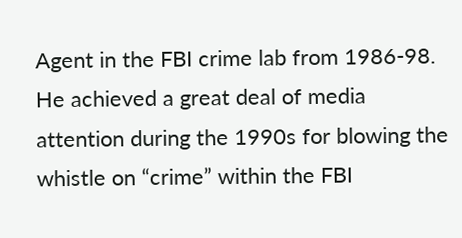Agent in the FBI crime lab from 1986-98. He achieved a great deal of media attention during the 1990s for blowing the whistle on “crime” within the FBI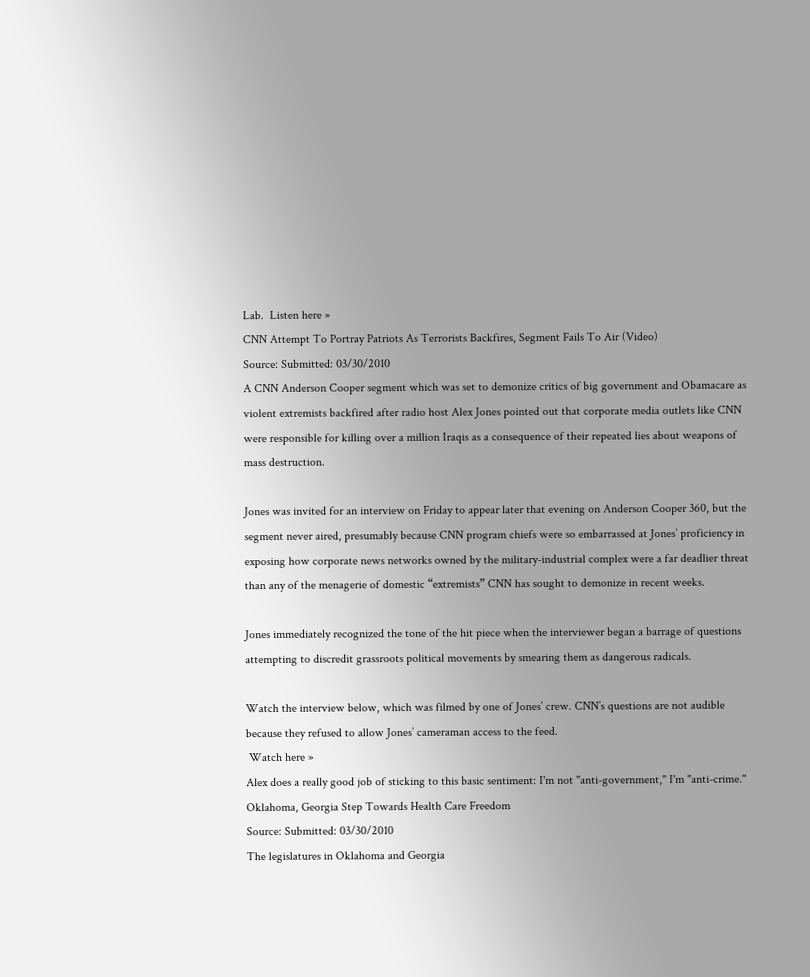Lab.  Listen here »
CNN Attempt To Portray Patriots As Terrorists Backfires, Segment Fails To Air (Video)
Source: Submitted: 03/30/2010
A CNN Anderson Cooper segment which was set to demonize critics of big government and Obamacare as violent extremists backfired after radio host Alex Jones pointed out that corporate media outlets like CNN were responsible for killing over a million Iraqis as a consequence of their repeated lies about weapons of mass destruction.

Jones was invited for an interview on Friday to appear later that evening on Anderson Cooper 360, but the segment never aired, presumably because CNN program chiefs were so embarrassed at Jones’ proficiency in exposing how corporate news networks owned by the military-industrial complex were a far deadlier threat than any of the menagerie of domestic “extremists” CNN has sought to demonize in recent weeks.

Jones immediately recognized the tone of the hit piece when the interviewer began a barrage of questions attempting to discredit grassroots political movements by smearing them as dangerous radicals.

Watch the interview below, which was filmed by one of Jones’ crew. CNN’s questions are not audible because they refused to allow Jones’ cameraman access to the feed.
 Watch here »
Alex does a really good job of sticking to this basic sentiment: I'm not "anti-government," I'm "anti-crime."
Oklahoma, Georgia Step Towards Health Care Freedom
Source: Submitted: 03/30/2010
The legislatures in Oklahoma and Georgia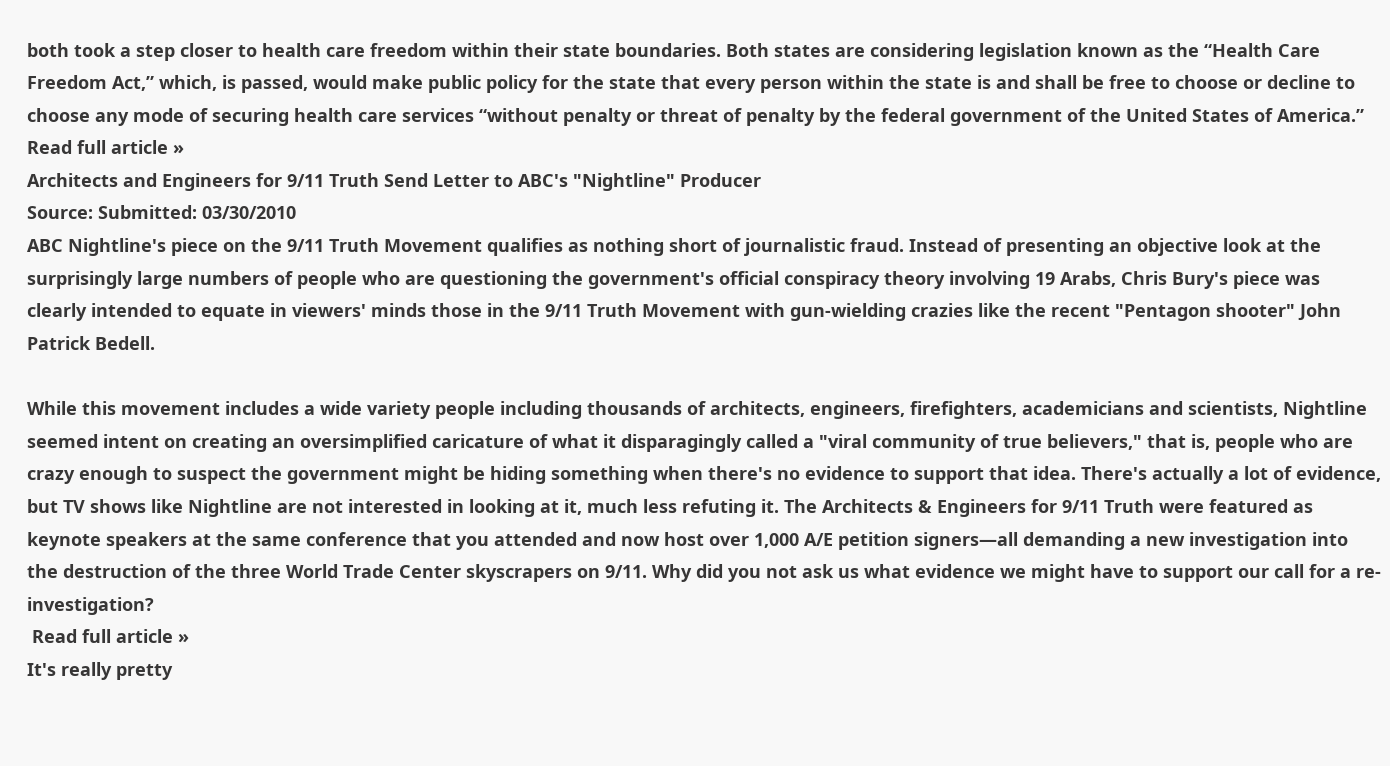both took a step closer to health care freedom within their state boundaries. Both states are considering legislation known as the “Health Care Freedom Act,” which, is passed, would make public policy for the state that every person within the state is and shall be free to choose or decline to choose any mode of securing health care services “without penalty or threat of penalty by the federal government of the United States of America.”  Read full article »
Architects and Engineers for 9/11 Truth Send Letter to ABC's "Nightline" Producer
Source: Submitted: 03/30/2010
ABC Nightline's piece on the 9/11 Truth Movement qualifies as nothing short of journalistic fraud. Instead of presenting an objective look at the surprisingly large numbers of people who are questioning the government's official conspiracy theory involving 19 Arabs, Chris Bury's piece was clearly intended to equate in viewers' minds those in the 9/11 Truth Movement with gun-wielding crazies like the recent "Pentagon shooter" John Patrick Bedell.

While this movement includes a wide variety people including thousands of architects, engineers, firefighters, academicians and scientists, Nightline seemed intent on creating an oversimplified caricature of what it disparagingly called a "viral community of true believers," that is, people who are crazy enough to suspect the government might be hiding something when there's no evidence to support that idea. There's actually a lot of evidence, but TV shows like Nightline are not interested in looking at it, much less refuting it. The Architects & Engineers for 9/11 Truth were featured as keynote speakers at the same conference that you attended and now host over 1,000 A/E petition signers—all demanding a new investigation into the destruction of the three World Trade Center skyscrapers on 9/11. Why did you not ask us what evidence we might have to support our call for a re-investigation?
 Read full article »
It's really pretty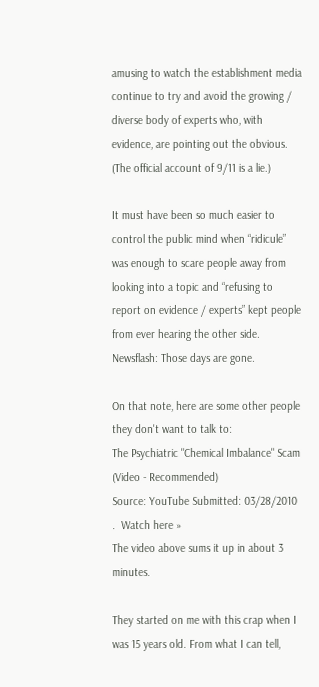amusing to watch the establishment media continue to try and avoid the growing / diverse body of experts who, with evidence, are pointing out the obvious. (The official account of 9/11 is a lie.)

It must have been so much easier to control the public mind when “ridicule” was enough to scare people away from looking into a topic and “refusing to report on evidence / experts” kept people from ever hearing the other side. Newsflash: Those days are gone.

On that note, here are some other people they don't want to talk to:
The Psychiatric "Chemical Imbalance" Scam (Video - Recommended)
Source: YouTube Submitted: 03/28/2010
.  Watch here »
The video above sums it up in about 3 minutes.

They started on me with this crap when I was 15 years old. From what I can tell,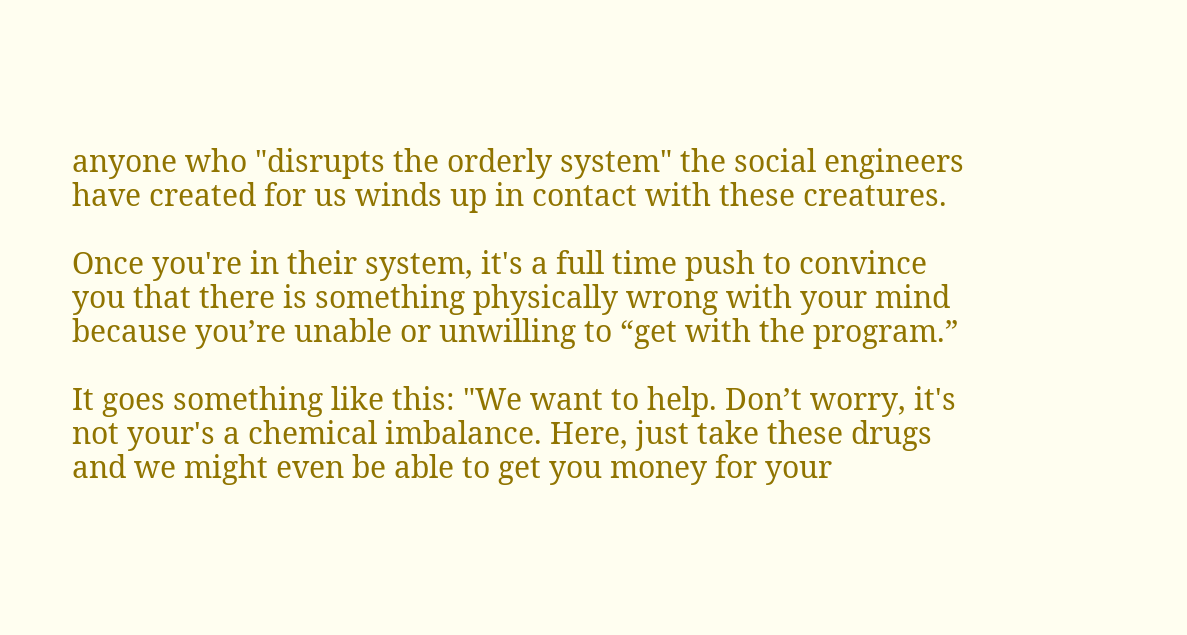anyone who "disrupts the orderly system" the social engineers have created for us winds up in contact with these creatures.

Once you're in their system, it's a full time push to convince you that there is something physically wrong with your mind because you’re unable or unwilling to “get with the program.”

It goes something like this: "We want to help. Don’t worry, it's not your's a chemical imbalance. Here, just take these drugs and we might even be able to get you money for your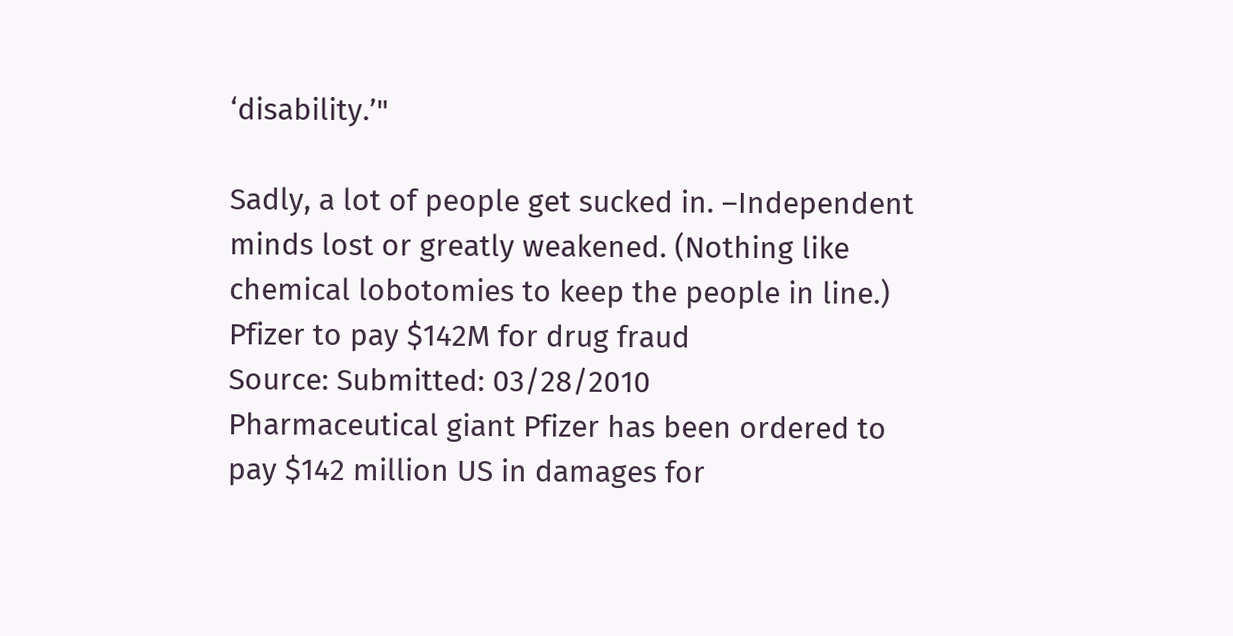‘disability.’"

Sadly, a lot of people get sucked in. –Independent minds lost or greatly weakened. (Nothing like chemical lobotomies to keep the people in line.)
Pfizer to pay $142M for drug fraud
Source: Submitted: 03/28/2010
Pharmaceutical giant Pfizer has been ordered to pay $142 million US in damages for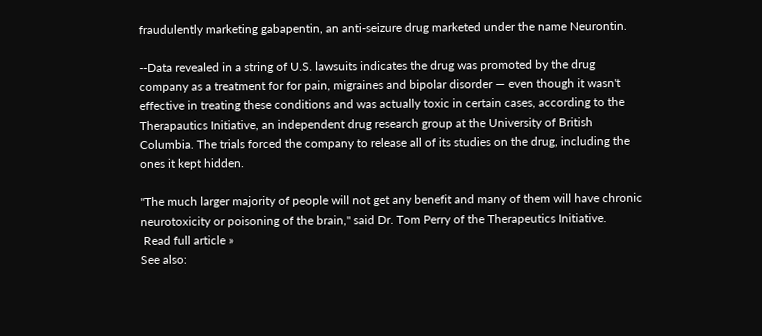fraudulently marketing gabapentin, an anti-seizure drug marketed under the name Neurontin.

--Data revealed in a string of U.S. lawsuits indicates the drug was promoted by the drug company as a treatment for for pain, migraines and bipolar disorder — even though it wasn't effective in treating these conditions and was actually toxic in certain cases, according to the Therapautics Initiative, an independent drug research group at the University of British Columbia. The trials forced the company to release all of its studies on the drug, including the ones it kept hidden.

"The much larger majority of people will not get any benefit and many of them will have chronic neurotoxicity or poisoning of the brain," said Dr. Tom Perry of the Therapeutics Initiative.
 Read full article »
See also: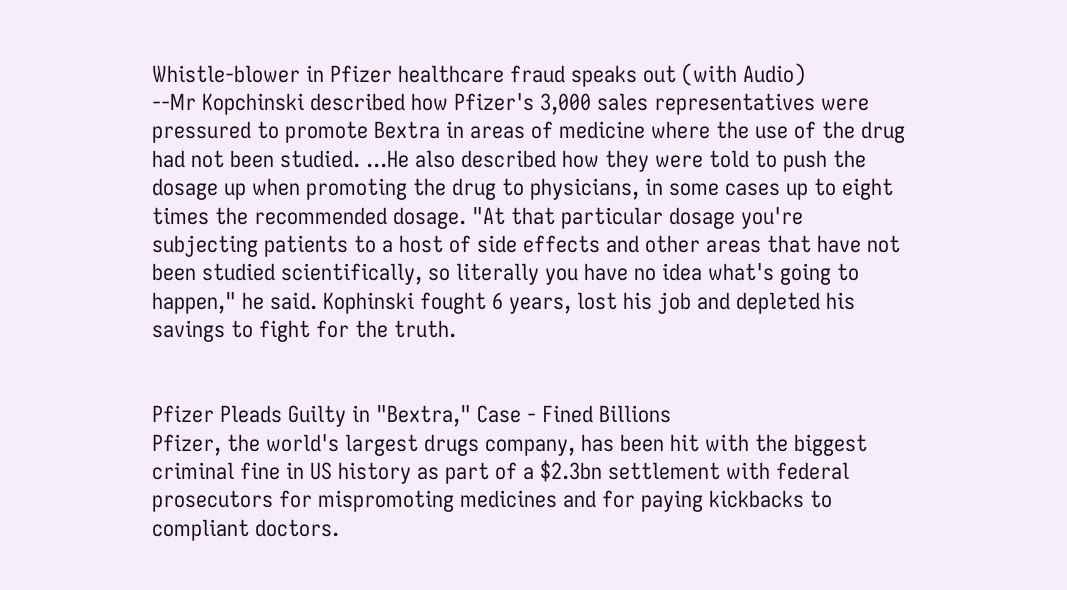Whistle-blower in Pfizer healthcare fraud speaks out (with Audio)
--Mr Kopchinski described how Pfizer's 3,000 sales representatives were pressured to promote Bextra in areas of medicine where the use of the drug had not been studied. ...He also described how they were told to push the dosage up when promoting the drug to physicians, in some cases up to eight times the recommended dosage. "At that particular dosage you're subjecting patients to a host of side effects and other areas that have not been studied scientifically, so literally you have no idea what's going to happen," he said. Kophinski fought 6 years, lost his job and depleted his savings to fight for the truth.


Pfizer Pleads Guilty in "Bextra," Case - Fined Billions
Pfizer, the world's largest drugs company, has been hit with the biggest criminal fine in US history as part of a $2.3bn settlement with federal prosecutors for mispromoting medicines and for paying kickbacks to compliant doctors.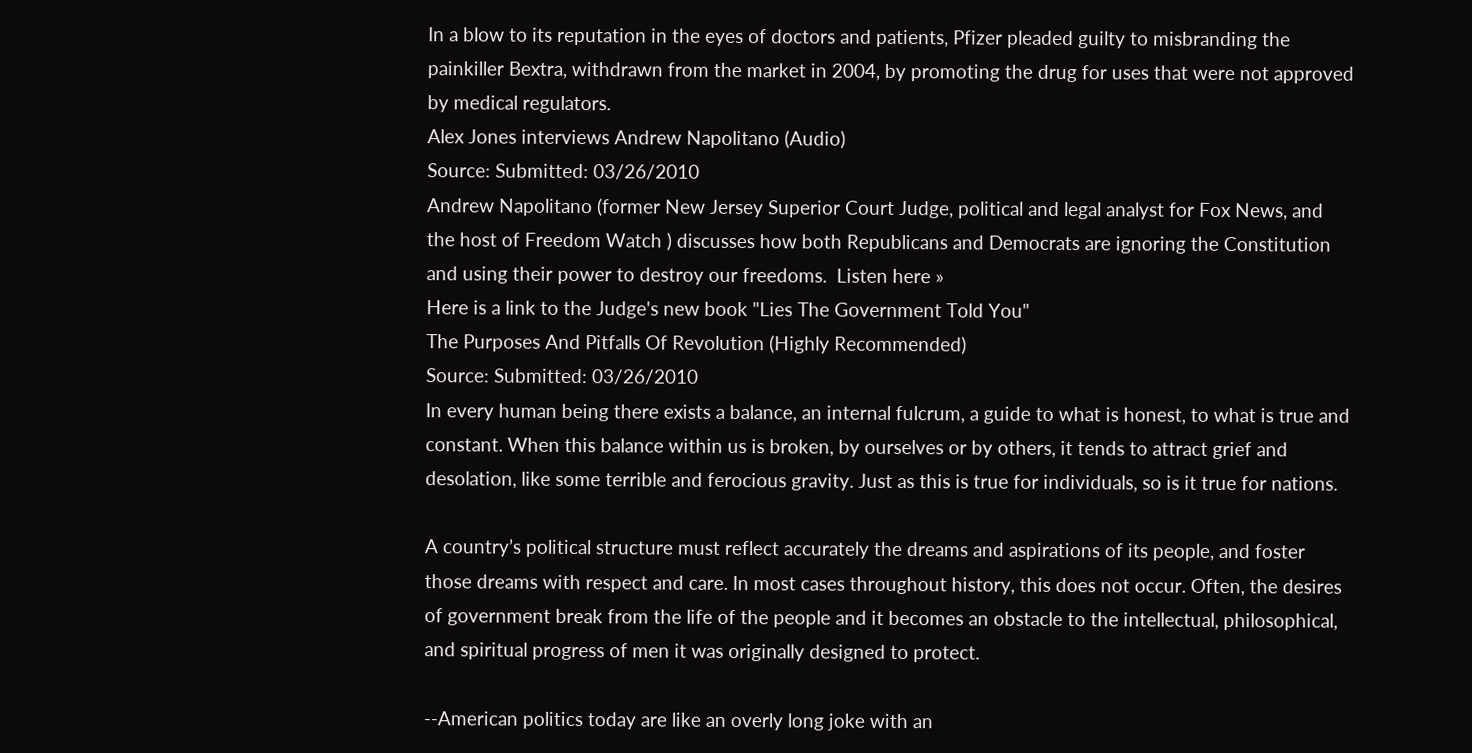In a blow to its reputation in the eyes of doctors and patients, Pfizer pleaded guilty to misbranding the painkiller Bextra, withdrawn from the market in 2004, by promoting the drug for uses that were not approved by medical regulators.
Alex Jones interviews Andrew Napolitano (Audio)
Source: Submitted: 03/26/2010
Andrew Napolitano (former New Jersey Superior Court Judge, political and legal analyst for Fox News, and the host of Freedom Watch ) discusses how both Republicans and Democrats are ignoring the Constitution and using their power to destroy our freedoms.  Listen here »
Here is a link to the Judge's new book "Lies The Government Told You"
The Purposes And Pitfalls Of Revolution (Highly Recommended)
Source: Submitted: 03/26/2010
In every human being there exists a balance, an internal fulcrum, a guide to what is honest, to what is true and constant. When this balance within us is broken, by ourselves or by others, it tends to attract grief and desolation, like some terrible and ferocious gravity. Just as this is true for individuals, so is it true for nations.

A country’s political structure must reflect accurately the dreams and aspirations of its people, and foster those dreams with respect and care. In most cases throughout history, this does not occur. Often, the desires of government break from the life of the people and it becomes an obstacle to the intellectual, philosophical, and spiritual progress of men it was originally designed to protect.

--American politics today are like an overly long joke with an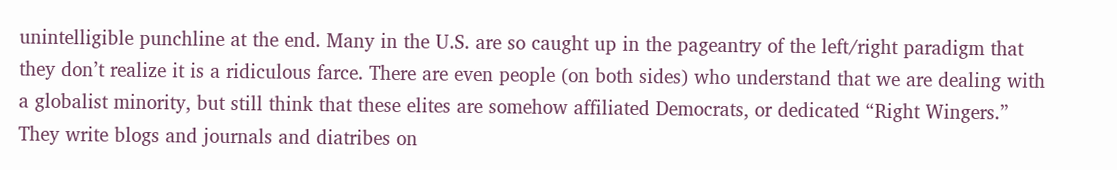unintelligible punchline at the end. Many in the U.S. are so caught up in the pageantry of the left/right paradigm that they don’t realize it is a ridiculous farce. There are even people (on both sides) who understand that we are dealing with a globalist minority, but still think that these elites are somehow affiliated Democrats, or dedicated “Right Wingers.” They write blogs and journals and diatribes on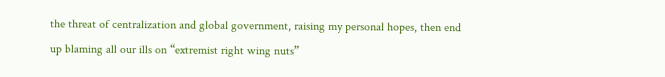the threat of centralization and global government, raising my personal hopes, then end up blaming all our ills on “extremist right wing nuts”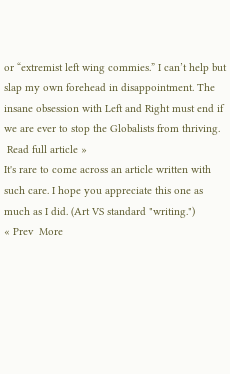or “extremist left wing commies.” I can’t help but slap my own forehead in disappointment. The insane obsession with Left and Right must end if we are ever to stop the Globalists from thriving.
 Read full article »
It's rare to come across an article written with such care. I hope you appreciate this one as much as I did. (Art VS standard "writing.")
« Prev  More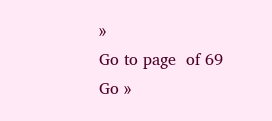»
Go to page  of 69
Go »